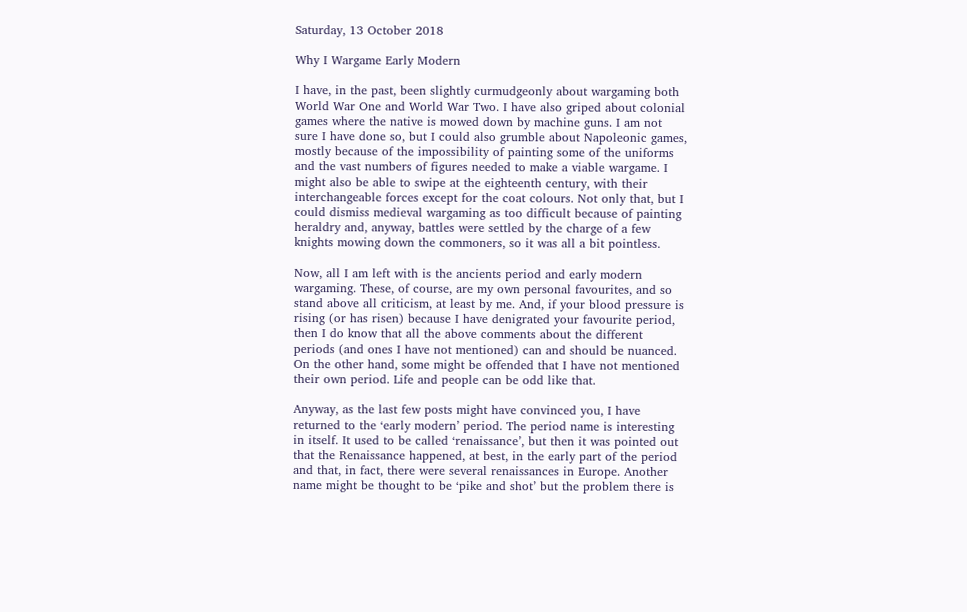Saturday, 13 October 2018

Why I Wargame Early Modern

I have, in the past, been slightly curmudgeonly about wargaming both World War One and World War Two. I have also griped about colonial games where the native is mowed down by machine guns. I am not sure I have done so, but I could also grumble about Napoleonic games, mostly because of the impossibility of painting some of the uniforms and the vast numbers of figures needed to make a viable wargame. I might also be able to swipe at the eighteenth century, with their interchangeable forces except for the coat colours. Not only that, but I could dismiss medieval wargaming as too difficult because of painting heraldry and, anyway, battles were settled by the charge of a few knights mowing down the commoners, so it was all a bit pointless.

Now, all I am left with is the ancients period and early modern wargaming. These, of course, are my own personal favourites, and so stand above all criticism, at least by me. And, if your blood pressure is rising (or has risen) because I have denigrated your favourite period, then I do know that all the above comments about the different periods (and ones I have not mentioned) can and should be nuanced. On the other hand, some might be offended that I have not mentioned their own period. Life and people can be odd like that.

Anyway, as the last few posts might have convinced you, I have returned to the ‘early modern’ period. The period name is interesting in itself. It used to be called ‘renaissance’, but then it was pointed out that the Renaissance happened, at best, in the early part of the period and that, in fact, there were several renaissances in Europe. Another name might be thought to be ‘pike and shot’ but the problem there is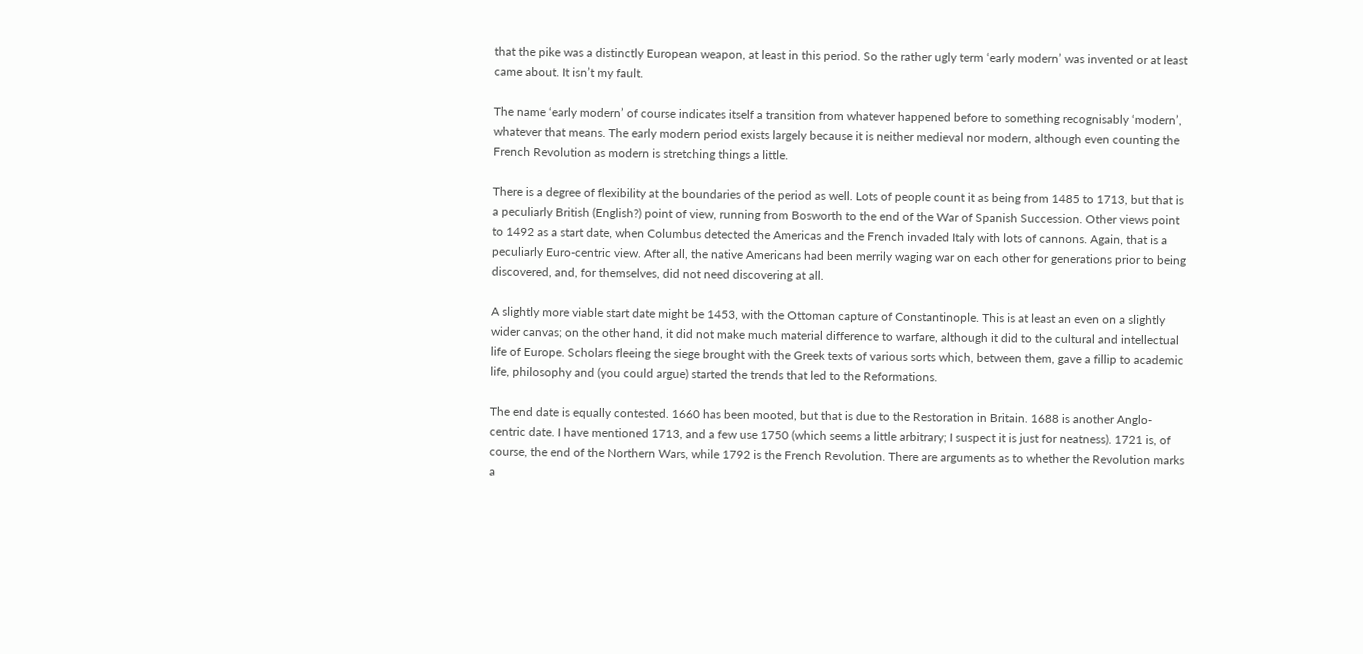that the pike was a distinctly European weapon, at least in this period. So the rather ugly term ‘early modern’ was invented or at least came about. It isn’t my fault.

The name ‘early modern’ of course indicates itself a transition from whatever happened before to something recognisably ‘modern’, whatever that means. The early modern period exists largely because it is neither medieval nor modern, although even counting the French Revolution as modern is stretching things a little.

There is a degree of flexibility at the boundaries of the period as well. Lots of people count it as being from 1485 to 1713, but that is a peculiarly British (English?) point of view, running from Bosworth to the end of the War of Spanish Succession. Other views point to 1492 as a start date, when Columbus detected the Americas and the French invaded Italy with lots of cannons. Again, that is a peculiarly Euro-centric view. After all, the native Americans had been merrily waging war on each other for generations prior to being discovered, and, for themselves, did not need discovering at all.

A slightly more viable start date might be 1453, with the Ottoman capture of Constantinople. This is at least an even on a slightly wider canvas; on the other hand, it did not make much material difference to warfare, although it did to the cultural and intellectual life of Europe. Scholars fleeing the siege brought with the Greek texts of various sorts which, between them, gave a fillip to academic life, philosophy and (you could argue) started the trends that led to the Reformations.

The end date is equally contested. 1660 has been mooted, but that is due to the Restoration in Britain. 1688 is another Anglo-centric date. I have mentioned 1713, and a few use 1750 (which seems a little arbitrary; I suspect it is just for neatness). 1721 is, of course, the end of the Northern Wars, while 1792 is the French Revolution. There are arguments as to whether the Revolution marks a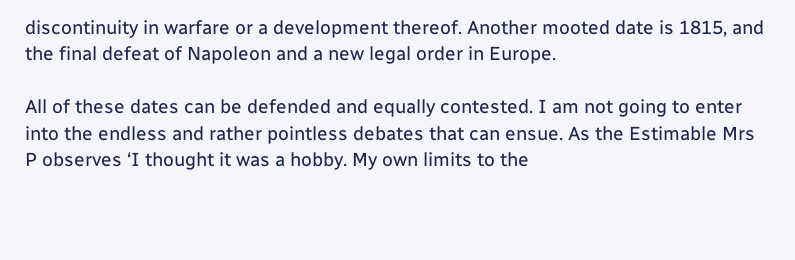discontinuity in warfare or a development thereof. Another mooted date is 1815, and the final defeat of Napoleon and a new legal order in Europe.

All of these dates can be defended and equally contested. I am not going to enter into the endless and rather pointless debates that can ensue. As the Estimable Mrs P observes ‘I thought it was a hobby. My own limits to the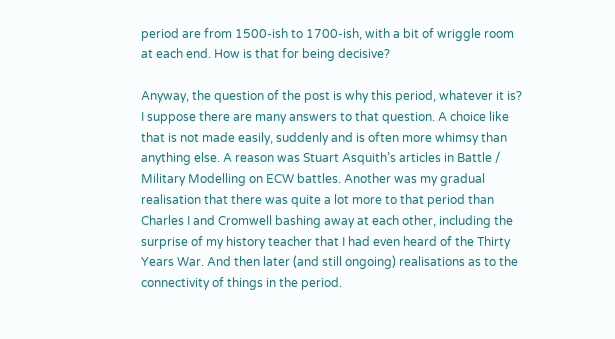period are from 1500-ish to 1700-ish, with a bit of wriggle room at each end. How is that for being decisive?

Anyway, the question of the post is why this period, whatever it is? I suppose there are many answers to that question. A choice like that is not made easily, suddenly and is often more whimsy than anything else. A reason was Stuart Asquith’s articles in Battle / Military Modelling on ECW battles. Another was my gradual realisation that there was quite a lot more to that period than Charles I and Cromwell bashing away at each other, including the surprise of my history teacher that I had even heard of the Thirty Years War. And then later (and still ongoing) realisations as to the connectivity of things in the period.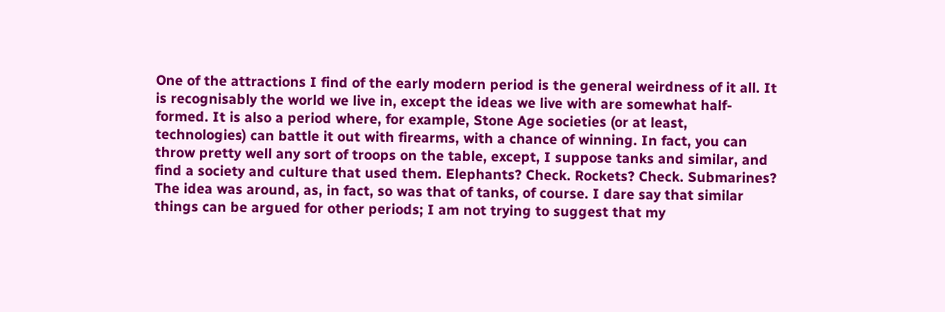One of the attractions I find of the early modern period is the general weirdness of it all. It is recognisably the world we live in, except the ideas we live with are somewhat half-formed. It is also a period where, for example, Stone Age societies (or at least, technologies) can battle it out with firearms, with a chance of winning. In fact, you can throw pretty well any sort of troops on the table, except, I suppose tanks and similar, and find a society and culture that used them. Elephants? Check. Rockets? Check. Submarines? The idea was around, as, in fact, so was that of tanks, of course. I dare say that similar things can be argued for other periods; I am not trying to suggest that my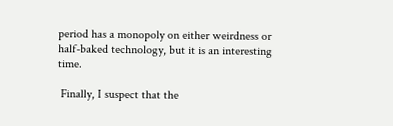period has a monopoly on either weirdness or half-baked technology, but it is an interesting time.

 Finally, I suspect that the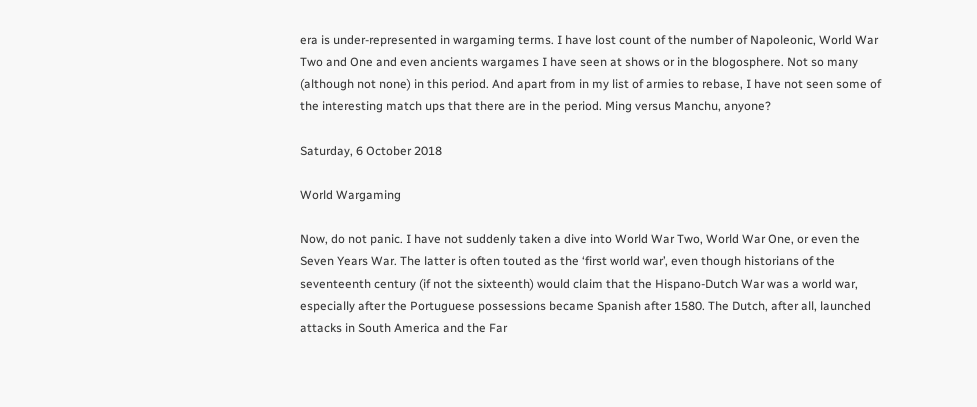era is under-represented in wargaming terms. I have lost count of the number of Napoleonic, World War Two and One and even ancients wargames I have seen at shows or in the blogosphere. Not so many (although not none) in this period. And apart from in my list of armies to rebase, I have not seen some of the interesting match ups that there are in the period. Ming versus Manchu, anyone?

Saturday, 6 October 2018

World Wargaming

Now, do not panic. I have not suddenly taken a dive into World War Two, World War One, or even the Seven Years War. The latter is often touted as the ‘first world war’, even though historians of the seventeenth century (if not the sixteenth) would claim that the Hispano-Dutch War was a world war, especially after the Portuguese possessions became Spanish after 1580. The Dutch, after all, launched attacks in South America and the Far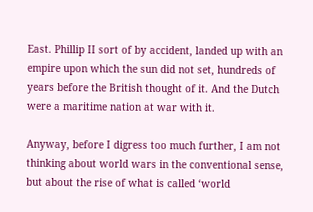East. Phillip II sort of by accident, landed up with an empire upon which the sun did not set, hundreds of years before the British thought of it. And the Dutch were a maritime nation at war with it.

Anyway, before I digress too much further, I am not thinking about world wars in the conventional sense, but about the rise of what is called ‘world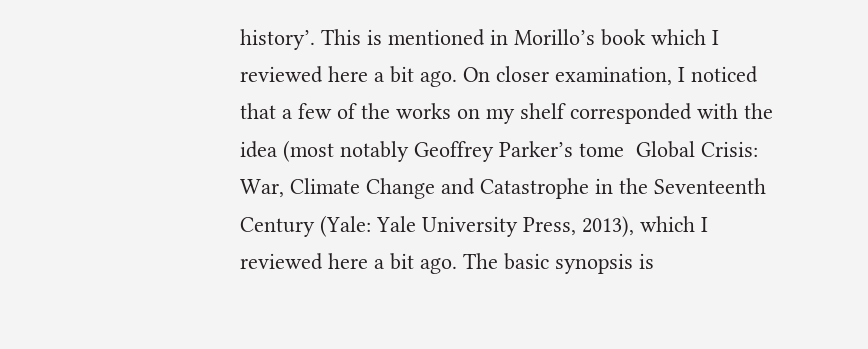history’. This is mentioned in Morillo’s book which I reviewed here a bit ago. On closer examination, I noticed that a few of the works on my shelf corresponded with the idea (most notably Geoffrey Parker’s tome  Global Crisis: War, Climate Change and Catastrophe in the Seventeenth Century (Yale: Yale University Press, 2013), which I reviewed here a bit ago. The basic synopsis is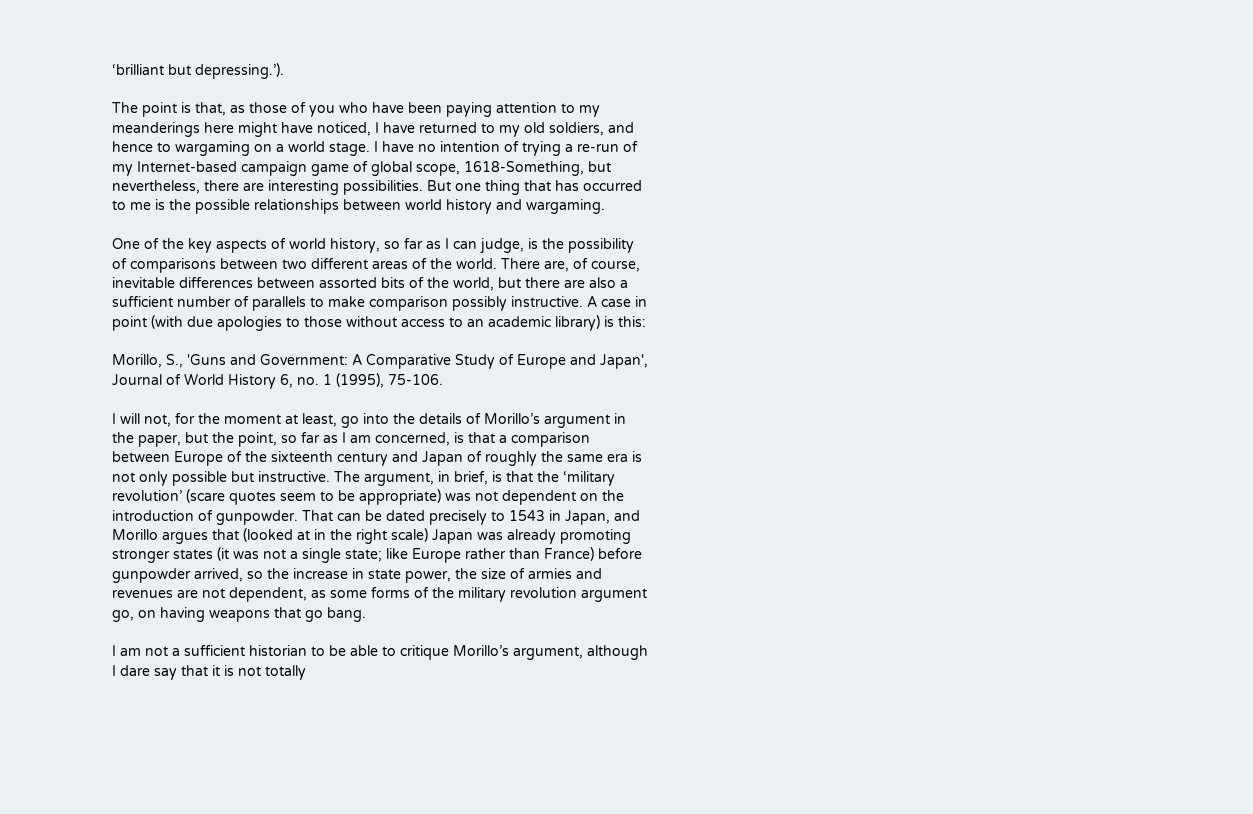‘brilliant but depressing.’).

The point is that, as those of you who have been paying attention to my meanderings here might have noticed, I have returned to my old soldiers, and hence to wargaming on a world stage. I have no intention of trying a re-run of my Internet-based campaign game of global scope, 1618-Something, but nevertheless, there are interesting possibilities. But one thing that has occurred to me is the possible relationships between world history and wargaming.

One of the key aspects of world history, so far as I can judge, is the possibility of comparisons between two different areas of the world. There are, of course, inevitable differences between assorted bits of the world, but there are also a sufficient number of parallels to make comparison possibly instructive. A case in point (with due apologies to those without access to an academic library) is this:

Morillo, S., 'Guns and Government: A Comparative Study of Europe and Japan', Journal of World History 6, no. 1 (1995), 75-106.

I will not, for the moment at least, go into the details of Morillo’s argument in the paper, but the point, so far as I am concerned, is that a comparison between Europe of the sixteenth century and Japan of roughly the same era is not only possible but instructive. The argument, in brief, is that the ‘military revolution’ (scare quotes seem to be appropriate) was not dependent on the introduction of gunpowder. That can be dated precisely to 1543 in Japan, and Morillo argues that (looked at in the right scale) Japan was already promoting stronger states (it was not a single state; like Europe rather than France) before gunpowder arrived, so the increase in state power, the size of armies and revenues are not dependent, as some forms of the military revolution argument go, on having weapons that go bang.

I am not a sufficient historian to be able to critique Morillo’s argument, although I dare say that it is not totally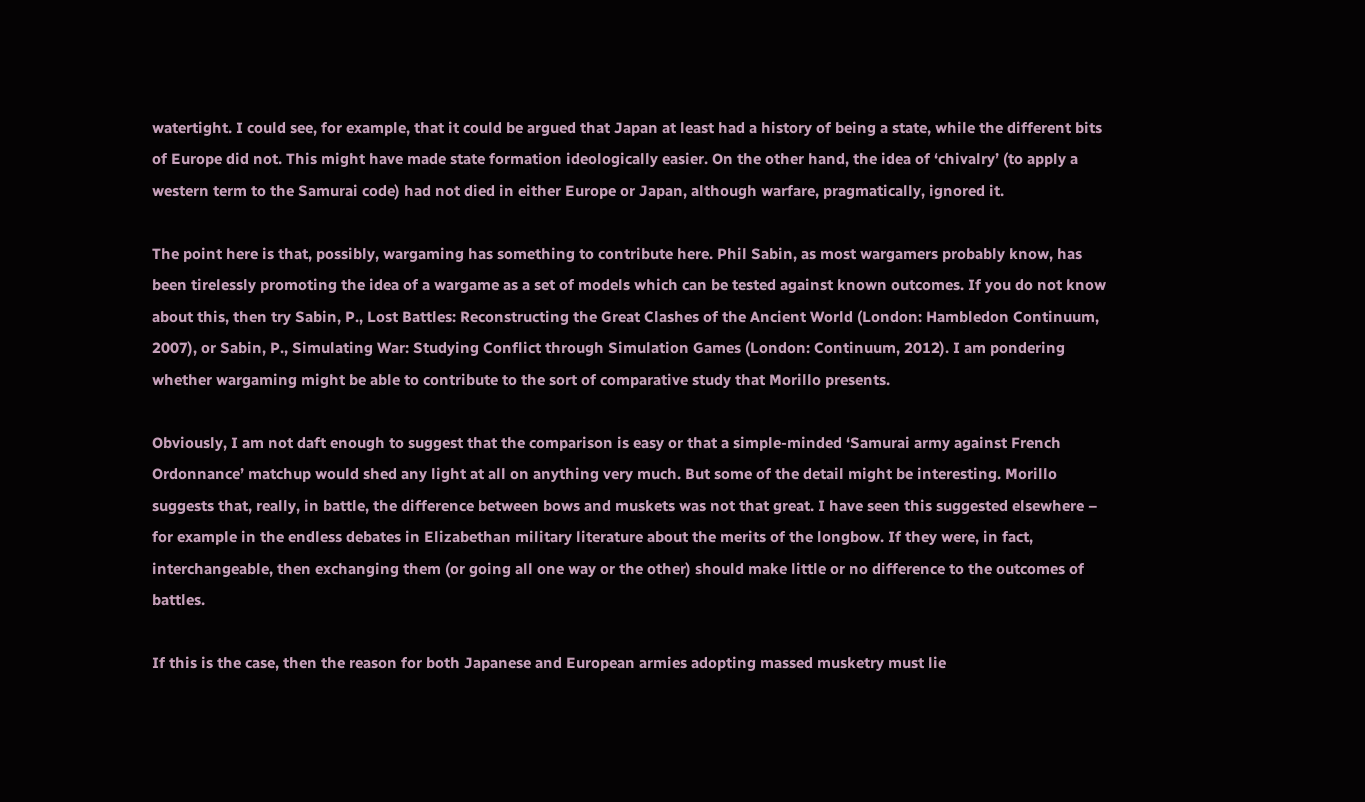watertight. I could see, for example, that it could be argued that Japan at least had a history of being a state, while the different bits of Europe did not. This might have made state formation ideologically easier. On the other hand, the idea of ‘chivalry’ (to apply a western term to the Samurai code) had not died in either Europe or Japan, although warfare, pragmatically, ignored it.

The point here is that, possibly, wargaming has something to contribute here. Phil Sabin, as most wargamers probably know, has been tirelessly promoting the idea of a wargame as a set of models which can be tested against known outcomes. If you do not know about this, then try Sabin, P., Lost Battles: Reconstructing the Great Clashes of the Ancient World (London: Hambledon Continuum, 2007), or Sabin, P., Simulating War: Studying Conflict through Simulation Games (London: Continuum, 2012). I am pondering whether wargaming might be able to contribute to the sort of comparative study that Morillo presents.

Obviously, I am not daft enough to suggest that the comparison is easy or that a simple-minded ‘Samurai army against French Ordonnance’ matchup would shed any light at all on anything very much. But some of the detail might be interesting. Morillo suggests that, really, in battle, the difference between bows and muskets was not that great. I have seen this suggested elsewhere – for example in the endless debates in Elizabethan military literature about the merits of the longbow. If they were, in fact, interchangeable, then exchanging them (or going all one way or the other) should make little or no difference to the outcomes of battles.

If this is the case, then the reason for both Japanese and European armies adopting massed musketry must lie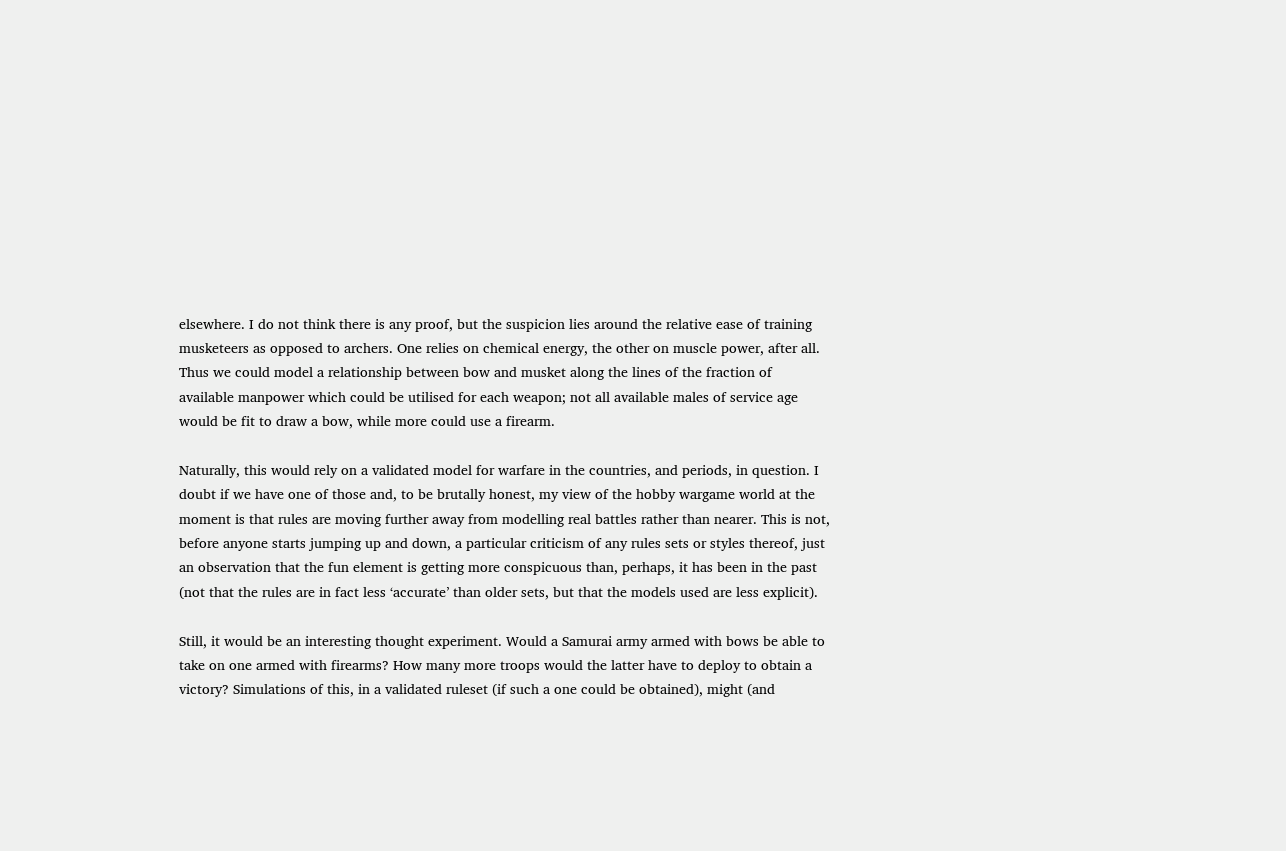elsewhere. I do not think there is any proof, but the suspicion lies around the relative ease of training musketeers as opposed to archers. One relies on chemical energy, the other on muscle power, after all. Thus we could model a relationship between bow and musket along the lines of the fraction of available manpower which could be utilised for each weapon; not all available males of service age would be fit to draw a bow, while more could use a firearm.

Naturally, this would rely on a validated model for warfare in the countries, and periods, in question. I doubt if we have one of those and, to be brutally honest, my view of the hobby wargame world at the moment is that rules are moving further away from modelling real battles rather than nearer. This is not, before anyone starts jumping up and down, a particular criticism of any rules sets or styles thereof, just an observation that the fun element is getting more conspicuous than, perhaps, it has been in the past (not that the rules are in fact less ‘accurate’ than older sets, but that the models used are less explicit).

Still, it would be an interesting thought experiment. Would a Samurai army armed with bows be able to take on one armed with firearms? How many more troops would the latter have to deploy to obtain a victory? Simulations of this, in a validated ruleset (if such a one could be obtained), might (and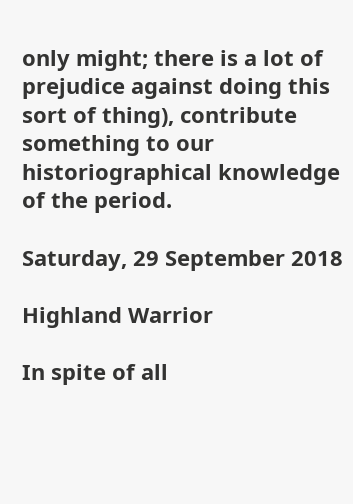only might; there is a lot of prejudice against doing this sort of thing), contribute something to our historiographical knowledge of the period.

Saturday, 29 September 2018

Highland Warrior

In spite of all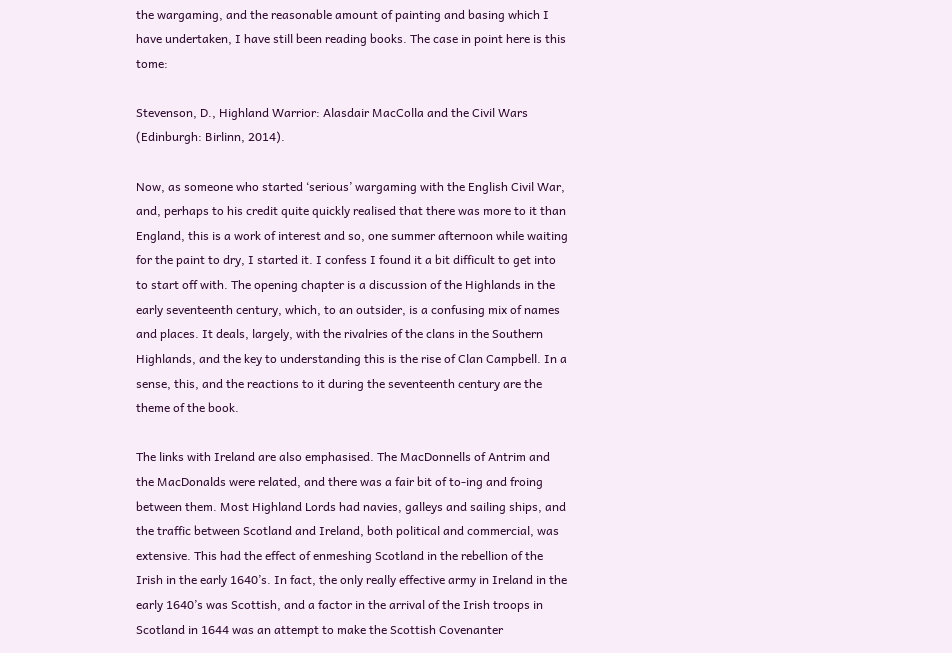the wargaming, and the reasonable amount of painting and basing which I have undertaken, I have still been reading books. The case in point here is this tome:

Stevenson, D., Highland Warrior: Alasdair MacColla and the Civil Wars (Edinburgh: Birlinn, 2014).

Now, as someone who started ‘serious’ wargaming with the English Civil War, and, perhaps to his credit quite quickly realised that there was more to it than England, this is a work of interest and so, one summer afternoon while waiting for the paint to dry, I started it. I confess I found it a bit difficult to get into to start off with. The opening chapter is a discussion of the Highlands in the early seventeenth century, which, to an outsider, is a confusing mix of names and places. It deals, largely, with the rivalries of the clans in the Southern Highlands, and the key to understanding this is the rise of Clan Campbell. In a sense, this, and the reactions to it during the seventeenth century are the theme of the book.

The links with Ireland are also emphasised. The MacDonnells of Antrim and the MacDonalds were related, and there was a fair bit of to-ing and froing between them. Most Highland Lords had navies, galleys and sailing ships, and the traffic between Scotland and Ireland, both political and commercial, was extensive. This had the effect of enmeshing Scotland in the rebellion of the Irish in the early 1640’s. In fact, the only really effective army in Ireland in the early 1640’s was Scottish, and a factor in the arrival of the Irish troops in Scotland in 1644 was an attempt to make the Scottish Covenanter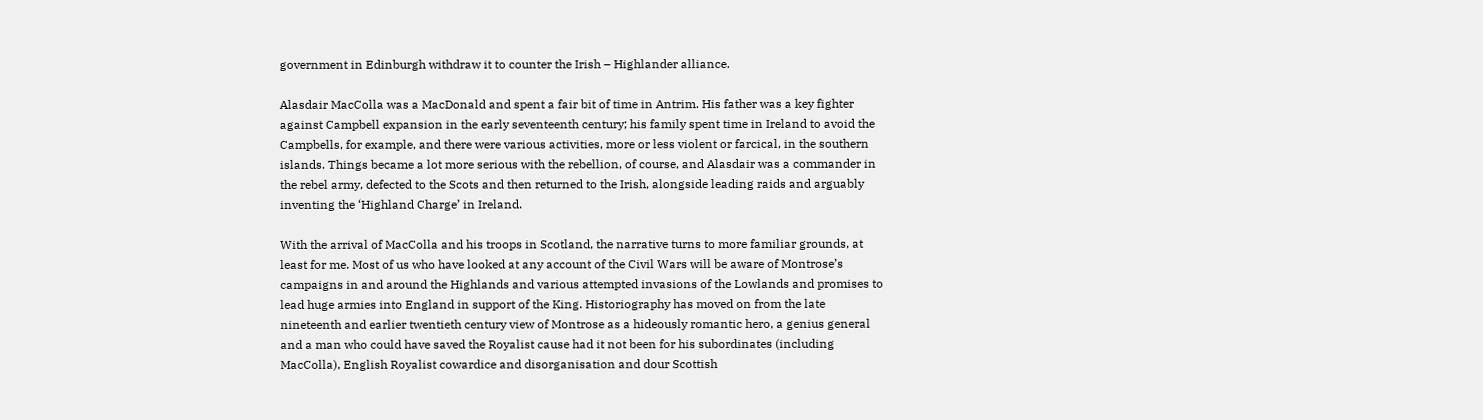government in Edinburgh withdraw it to counter the Irish – Highlander alliance.

Alasdair MacColla was a MacDonald and spent a fair bit of time in Antrim. His father was a key fighter against Campbell expansion in the early seventeenth century; his family spent time in Ireland to avoid the Campbells, for example, and there were various activities, more or less violent or farcical, in the southern islands. Things became a lot more serious with the rebellion, of course, and Alasdair was a commander in the rebel army, defected to the Scots and then returned to the Irish, alongside leading raids and arguably inventing the ‘Highland Charge’ in Ireland.

With the arrival of MacColla and his troops in Scotland, the narrative turns to more familiar grounds, at least for me. Most of us who have looked at any account of the Civil Wars will be aware of Montrose’s campaigns in and around the Highlands and various attempted invasions of the Lowlands and promises to lead huge armies into England in support of the King. Historiography has moved on from the late nineteenth and earlier twentieth century view of Montrose as a hideously romantic hero, a genius general and a man who could have saved the Royalist cause had it not been for his subordinates (including MacColla), English Royalist cowardice and disorganisation and dour Scottish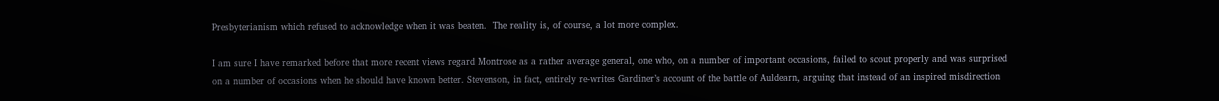Presbyterianism which refused to acknowledge when it was beaten.  The reality is, of course, a lot more complex.

I am sure I have remarked before that more recent views regard Montrose as a rather average general, one who, on a number of important occasions, failed to scout properly and was surprised on a number of occasions when he should have known better. Stevenson, in fact, entirely re-writes Gardiner’s account of the battle of Auldearn, arguing that instead of an inspired misdirection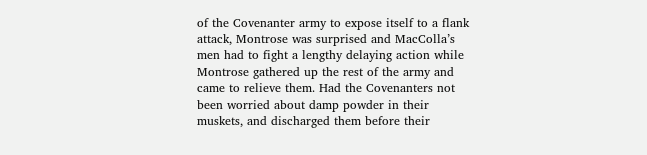of the Covenanter army to expose itself to a flank attack, Montrose was surprised and MacColla’s men had to fight a lengthy delaying action while Montrose gathered up the rest of the army and came to relieve them. Had the Covenanters not been worried about damp powder in their muskets, and discharged them before their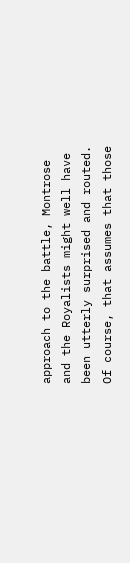approach to the battle, Montrose and the Royalists might well have been utterly surprised and routed. Of course, that assumes that those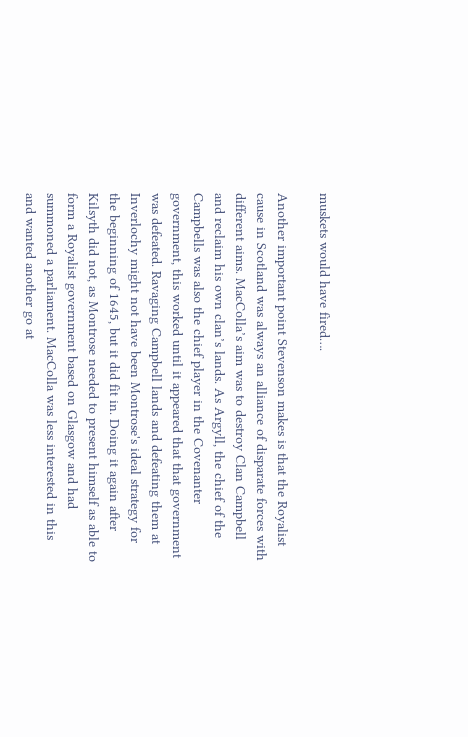muskets would have fired….

Another important point Stevenson makes is that the Royalist cause in Scotland was always an alliance of disparate forces with different aims. MacColla’s aim was to destroy Clan Campbell and reclaim his own clan’s lands. As Argyll, the chief of the Campbells was also the chief player in the Covenanter government, this worked until it appeared that that government was defeated. Ravaging Campbell lands and defeating them at Inverlochy might not have been Montrose's ideal strategy for the beginning of 1645, but it did fit in. Doing it again after Kilsyth did not, as Montrose needed to present himself as able to form a Royalist government based on Glasgow and had summoned a parliament. MacColla was less interested in this and wanted another go at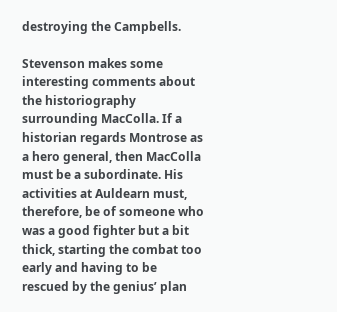destroying the Campbells.

Stevenson makes some interesting comments about the historiography surrounding MacColla. If a historian regards Montrose as a hero general, then MacColla must be a subordinate. His activities at Auldearn must, therefore, be of someone who was a good fighter but a bit thick, starting the combat too early and having to be rescued by the genius’ plan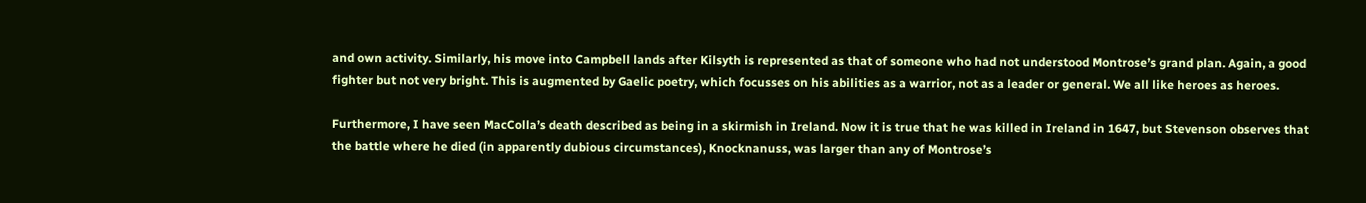and own activity. Similarly, his move into Campbell lands after Kilsyth is represented as that of someone who had not understood Montrose’s grand plan. Again, a good fighter but not very bright. This is augmented by Gaelic poetry, which focusses on his abilities as a warrior, not as a leader or general. We all like heroes as heroes.

Furthermore, I have seen MacColla’s death described as being in a skirmish in Ireland. Now it is true that he was killed in Ireland in 1647, but Stevenson observes that the battle where he died (in apparently dubious circumstances), Knocknanuss, was larger than any of Montrose’s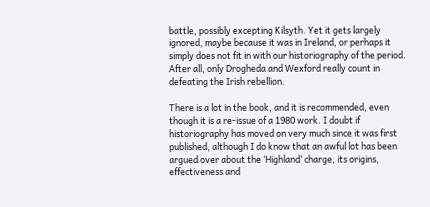battle, possibly excepting Kilsyth. Yet it gets largely ignored, maybe because it was in Ireland, or perhaps it simply does not fit in with our historiography of the period. After all, only Drogheda and Wexford really count in defeating the Irish rebellion.

There is a lot in the book, and it is recommended, even though it is a re-issue of a 1980 work. I doubt if historiography has moved on very much since it was first published, although I do know that an awful lot has been argued over about the ‘Highland’ charge, its origins, effectiveness and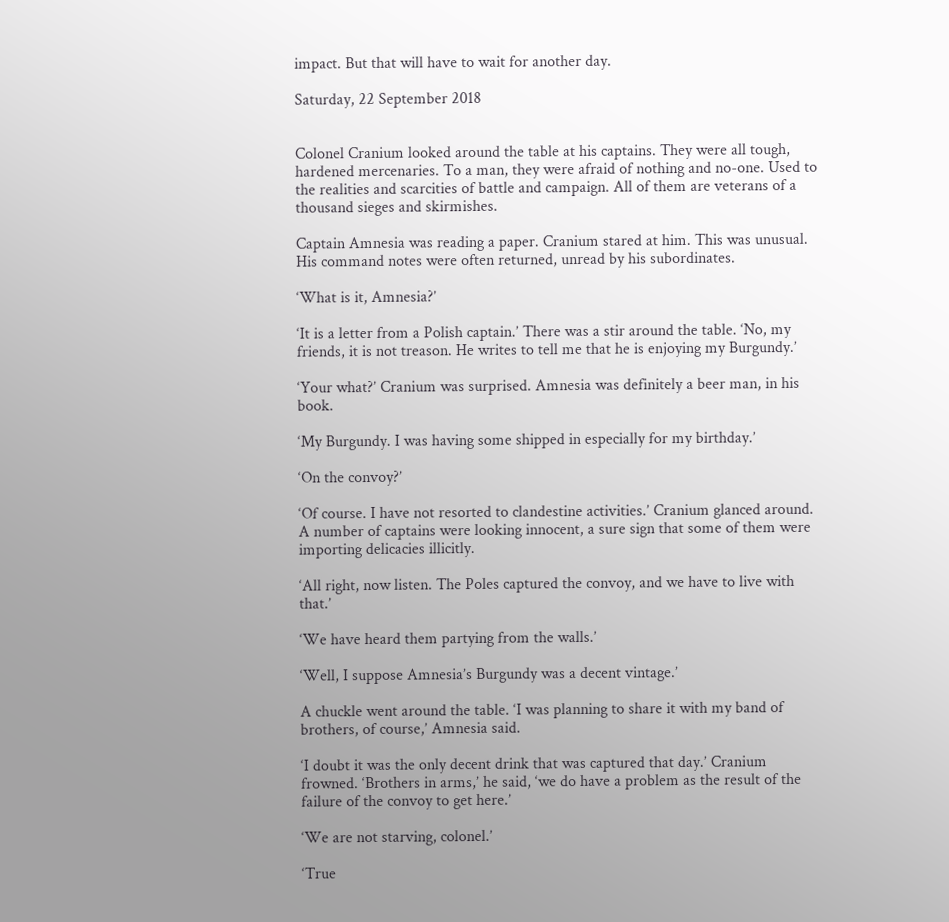impact. But that will have to wait for another day.

Saturday, 22 September 2018


Colonel Cranium looked around the table at his captains. They were all tough, hardened mercenaries. To a man, they were afraid of nothing and no-one. Used to the realities and scarcities of battle and campaign. All of them are veterans of a thousand sieges and skirmishes.

Captain Amnesia was reading a paper. Cranium stared at him. This was unusual. His command notes were often returned, unread by his subordinates.

‘What is it, Amnesia?’

‘It is a letter from a Polish captain.’ There was a stir around the table. ‘No, my friends, it is not treason. He writes to tell me that he is enjoying my Burgundy.’

‘Your what?’ Cranium was surprised. Amnesia was definitely a beer man, in his book.

‘My Burgundy. I was having some shipped in especially for my birthday.’

‘On the convoy?’

‘Of course. I have not resorted to clandestine activities.’ Cranium glanced around. A number of captains were looking innocent, a sure sign that some of them were importing delicacies illicitly.

‘All right, now listen. The Poles captured the convoy, and we have to live with that.’

‘We have heard them partying from the walls.’

‘Well, I suppose Amnesia’s Burgundy was a decent vintage.’

A chuckle went around the table. ‘I was planning to share it with my band of brothers, of course,’ Amnesia said.

‘I doubt it was the only decent drink that was captured that day.’ Cranium frowned. ‘Brothers in arms,’ he said, ‘we do have a problem as the result of the failure of the convoy to get here.’

‘We are not starving, colonel.’

‘True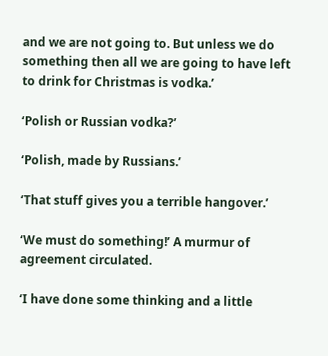and we are not going to. But unless we do something then all we are going to have left to drink for Christmas is vodka.’

‘Polish or Russian vodka?’

‘Polish, made by Russians.’

‘That stuff gives you a terrible hangover.’

‘We must do something!’ A murmur of agreement circulated.

‘I have done some thinking and a little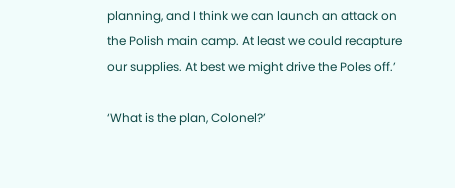planning, and I think we can launch an attack on the Polish main camp. At least we could recapture our supplies. At best we might drive the Poles off.’

‘What is the plan, Colonel?’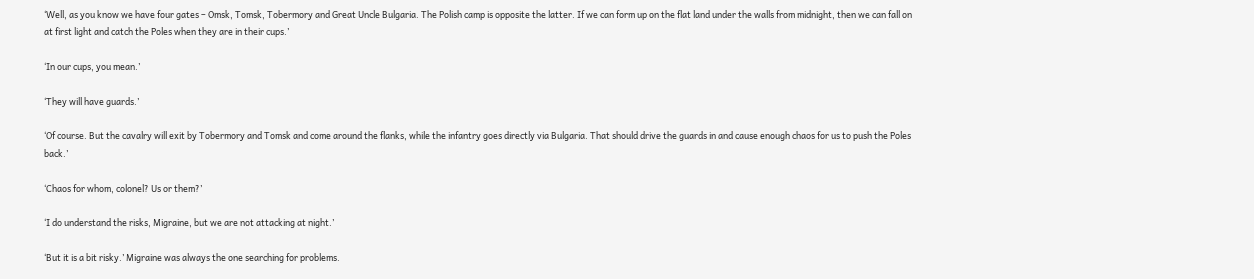‘Well, as you know we have four gates – Omsk, Tomsk, Tobermory and Great Uncle Bulgaria. The Polish camp is opposite the latter. If we can form up on the flat land under the walls from midnight, then we can fall on at first light and catch the Poles when they are in their cups.’

‘In our cups, you mean.’

‘They will have guards.’

‘Of course. But the cavalry will exit by Tobermory and Tomsk and come around the flanks, while the infantry goes directly via Bulgaria. That should drive the guards in and cause enough chaos for us to push the Poles back.’

‘Chaos for whom, colonel? Us or them?’

‘I do understand the risks, Migraine, but we are not attacking at night.’

‘But it is a bit risky.’ Migraine was always the one searching for problems.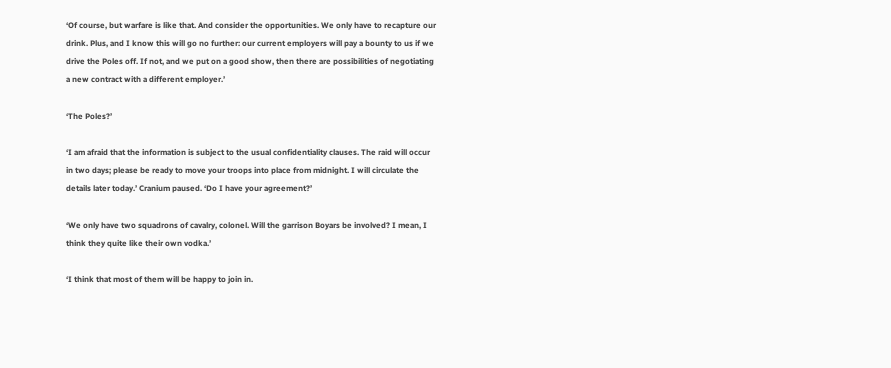‘Of course, but warfare is like that. And consider the opportunities. We only have to recapture our drink. Plus, and I know this will go no further: our current employers will pay a bounty to us if we drive the Poles off. If not, and we put on a good show, then there are possibilities of negotiating a new contract with a different employer.’

‘The Poles?’

‘I am afraid that the information is subject to the usual confidentiality clauses. The raid will occur in two days; please be ready to move your troops into place from midnight. I will circulate the details later today.’ Cranium paused. ‘Do I have your agreement?’

‘We only have two squadrons of cavalry, colonel. Will the garrison Boyars be involved? I mean, I think they quite like their own vodka.’

‘I think that most of them will be happy to join in.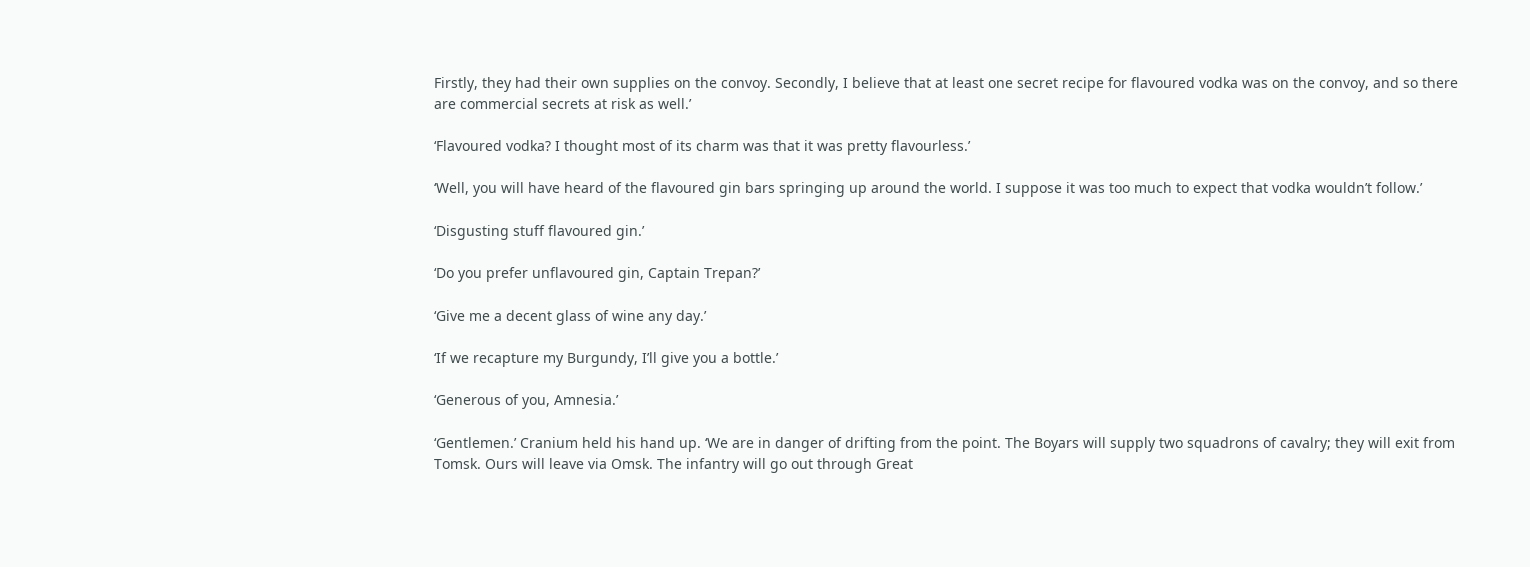Firstly, they had their own supplies on the convoy. Secondly, I believe that at least one secret recipe for flavoured vodka was on the convoy, and so there are commercial secrets at risk as well.’

‘Flavoured vodka? I thought most of its charm was that it was pretty flavourless.’

‘Well, you will have heard of the flavoured gin bars springing up around the world. I suppose it was too much to expect that vodka wouldn’t follow.’

‘Disgusting stuff flavoured gin.’

‘Do you prefer unflavoured gin, Captain Trepan?’

‘Give me a decent glass of wine any day.’

‘If we recapture my Burgundy, I’ll give you a bottle.’

‘Generous of you, Amnesia.’

‘Gentlemen.’ Cranium held his hand up. ‘We are in danger of drifting from the point. The Boyars will supply two squadrons of cavalry; they will exit from Tomsk. Ours will leave via Omsk. The infantry will go out through Great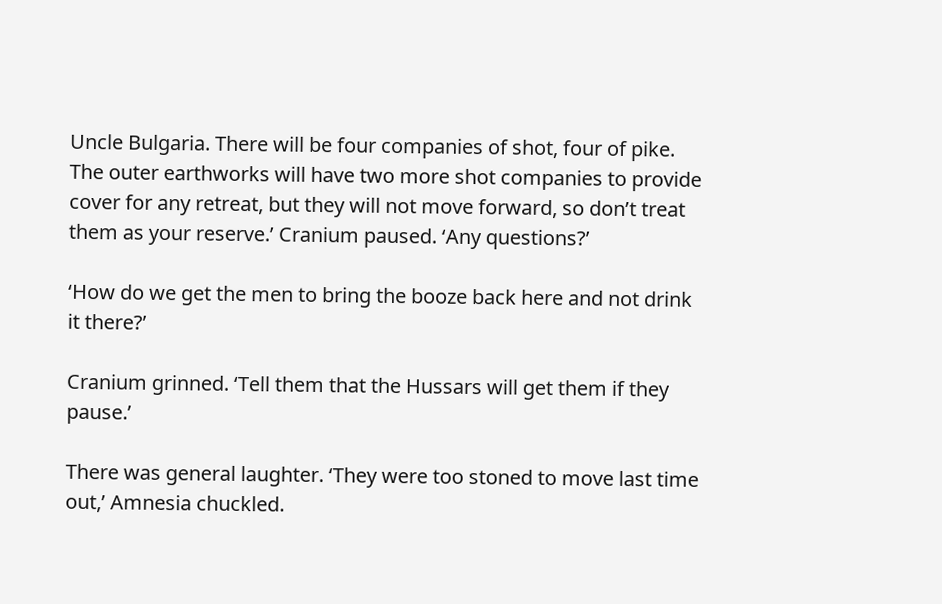Uncle Bulgaria. There will be four companies of shot, four of pike. The outer earthworks will have two more shot companies to provide cover for any retreat, but they will not move forward, so don’t treat them as your reserve.’ Cranium paused. ‘Any questions?’

‘How do we get the men to bring the booze back here and not drink it there?’

Cranium grinned. ‘Tell them that the Hussars will get them if they pause.’

There was general laughter. ‘They were too stoned to move last time out,’ Amnesia chuckled.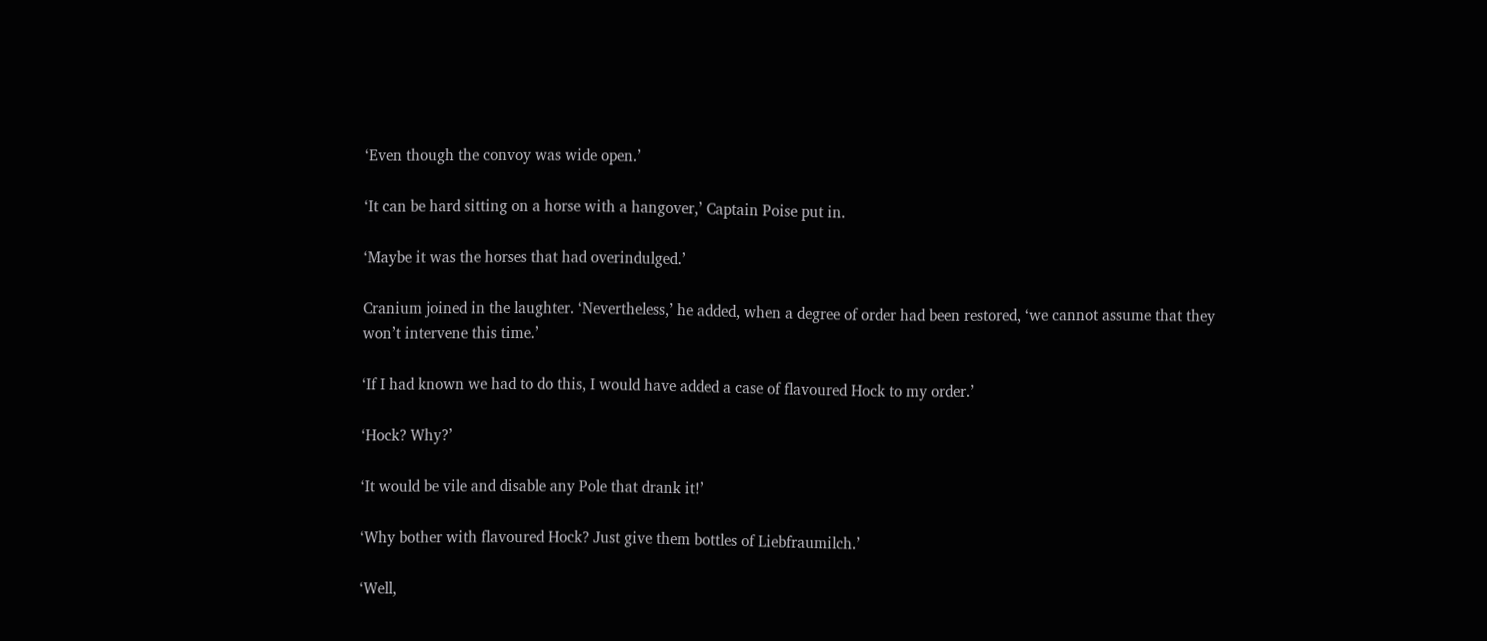‘Even though the convoy was wide open.’

‘It can be hard sitting on a horse with a hangover,’ Captain Poise put in.

‘Maybe it was the horses that had overindulged.’

Cranium joined in the laughter. ‘Nevertheless,’ he added, when a degree of order had been restored, ‘we cannot assume that they won’t intervene this time.’

‘If I had known we had to do this, I would have added a case of flavoured Hock to my order.’

‘Hock? Why?’

‘It would be vile and disable any Pole that drank it!’

‘Why bother with flavoured Hock? Just give them bottles of Liebfraumilch.’

‘Well,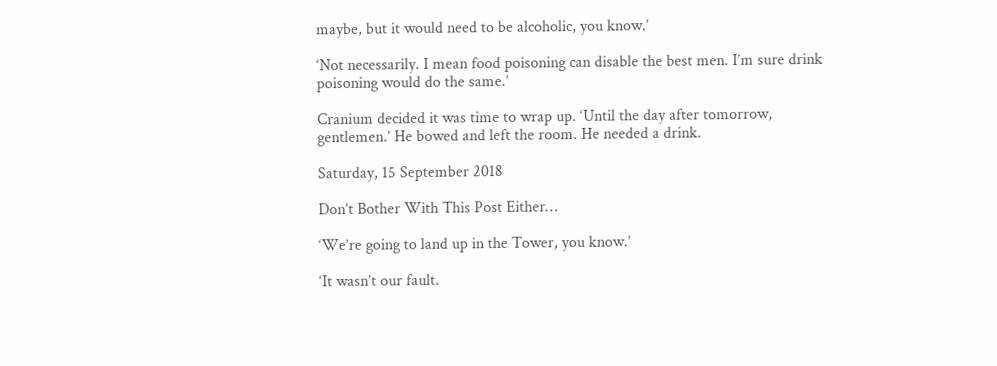maybe, but it would need to be alcoholic, you know.’

‘Not necessarily. I mean food poisoning can disable the best men. I’m sure drink poisoning would do the same.’

Cranium decided it was time to wrap up. ‘Until the day after tomorrow, gentlemen.’ He bowed and left the room. He needed a drink.

Saturday, 15 September 2018

Don’t Bother With This Post Either…

‘We’re going to land up in the Tower, you know.’

‘It wasn’t our fault.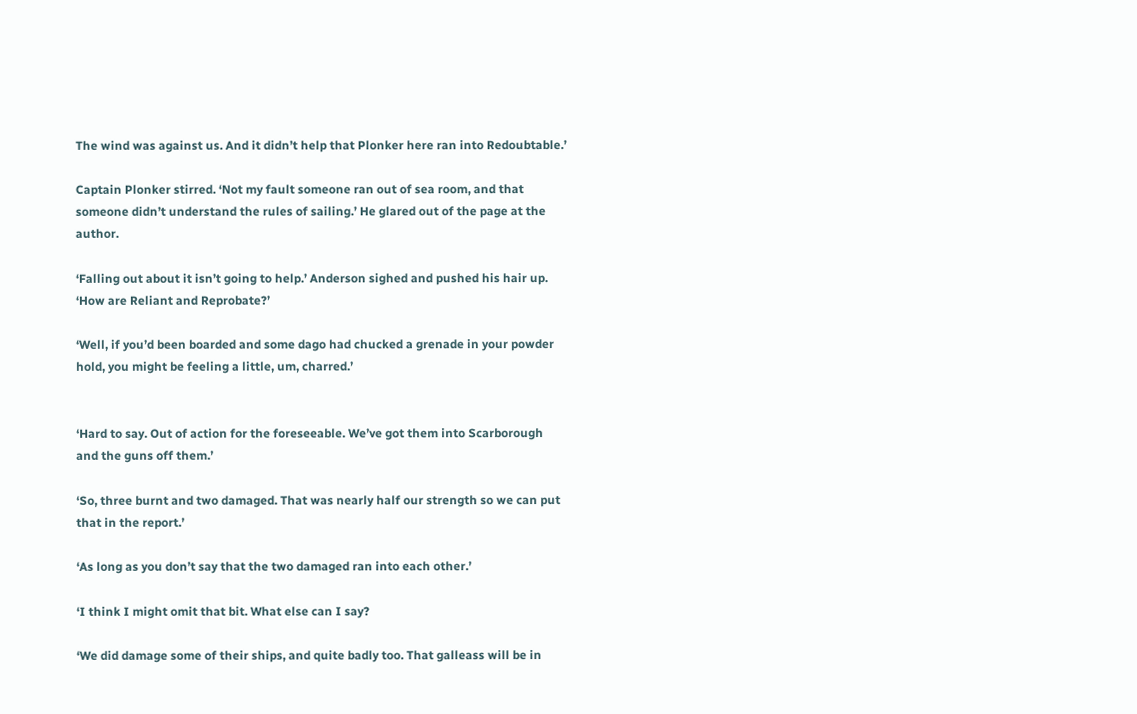The wind was against us. And it didn’t help that Plonker here ran into Redoubtable.’

Captain Plonker stirred. ‘Not my fault someone ran out of sea room, and that someone didn’t understand the rules of sailing.’ He glared out of the page at the author.

‘Falling out about it isn’t going to help.’ Anderson sighed and pushed his hair up. ‘How are Reliant and Reprobate?’

‘Well, if you’d been boarded and some dago had chucked a grenade in your powder hold, you might be feeling a little, um, charred.’


‘Hard to say. Out of action for the foreseeable. We’ve got them into Scarborough and the guns off them.’

‘So, three burnt and two damaged. That was nearly half our strength so we can put that in the report.’

‘As long as you don’t say that the two damaged ran into each other.’

‘I think I might omit that bit. What else can I say?

‘We did damage some of their ships, and quite badly too. That galleass will be in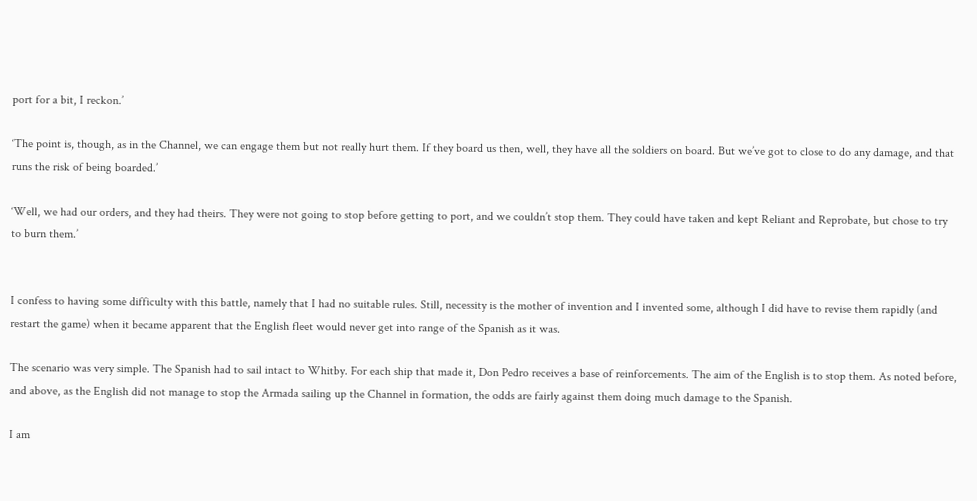port for a bit, I reckon.’

‘The point is, though, as in the Channel, we can engage them but not really hurt them. If they board us then, well, they have all the soldiers on board. But we’ve got to close to do any damage, and that runs the risk of being boarded.’

‘Well, we had our orders, and they had theirs. They were not going to stop before getting to port, and we couldn’t stop them. They could have taken and kept Reliant and Reprobate, but chose to try to burn them.’


I confess to having some difficulty with this battle, namely that I had no suitable rules. Still, necessity is the mother of invention and I invented some, although I did have to revise them rapidly (and restart the game) when it became apparent that the English fleet would never get into range of the Spanish as it was.

The scenario was very simple. The Spanish had to sail intact to Whitby. For each ship that made it, Don Pedro receives a base of reinforcements. The aim of the English is to stop them. As noted before, and above, as the English did not manage to stop the Armada sailing up the Channel in formation, the odds are fairly against them doing much damage to the Spanish.

I am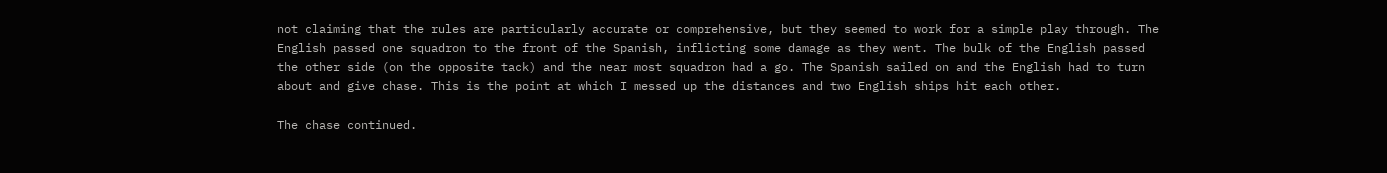not claiming that the rules are particularly accurate or comprehensive, but they seemed to work for a simple play through. The English passed one squadron to the front of the Spanish, inflicting some damage as they went. The bulk of the English passed the other side (on the opposite tack) and the near most squadron had a go. The Spanish sailed on and the English had to turn about and give chase. This is the point at which I messed up the distances and two English ships hit each other.

The chase continued.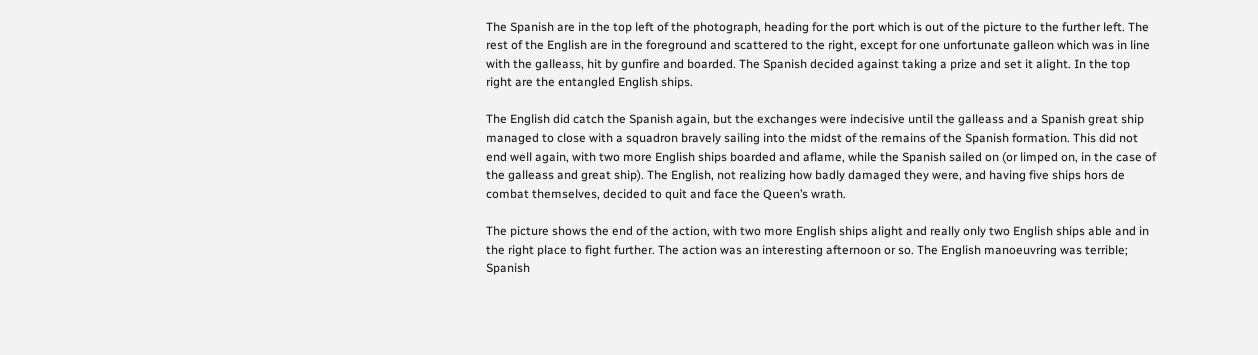The Spanish are in the top left of the photograph, heading for the port which is out of the picture to the further left. The rest of the English are in the foreground and scattered to the right, except for one unfortunate galleon which was in line with the galleass, hit by gunfire and boarded. The Spanish decided against taking a prize and set it alight. In the top right are the entangled English ships.

The English did catch the Spanish again, but the exchanges were indecisive until the galleass and a Spanish great ship managed to close with a squadron bravely sailing into the midst of the remains of the Spanish formation. This did not end well again, with two more English ships boarded and aflame, while the Spanish sailed on (or limped on, in the case of the galleass and great ship). The English, not realizing how badly damaged they were, and having five ships hors de combat themselves, decided to quit and face the Queen’s wrath.

The picture shows the end of the action, with two more English ships alight and really only two English ships able and in the right place to fight further. The action was an interesting afternoon or so. The English manoeuvring was terrible; Spanish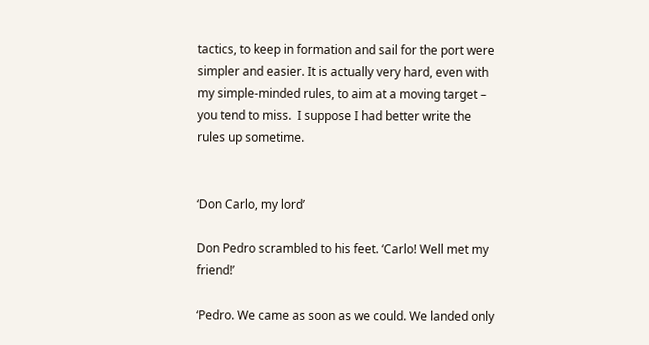tactics, to keep in formation and sail for the port were simpler and easier. It is actually very hard, even with my simple-minded rules, to aim at a moving target – you tend to miss.  I suppose I had better write the rules up sometime.


‘Don Carlo, my lord’

Don Pedro scrambled to his feet. ‘Carlo! Well met my friend!’

‘Pedro. We came as soon as we could. We landed only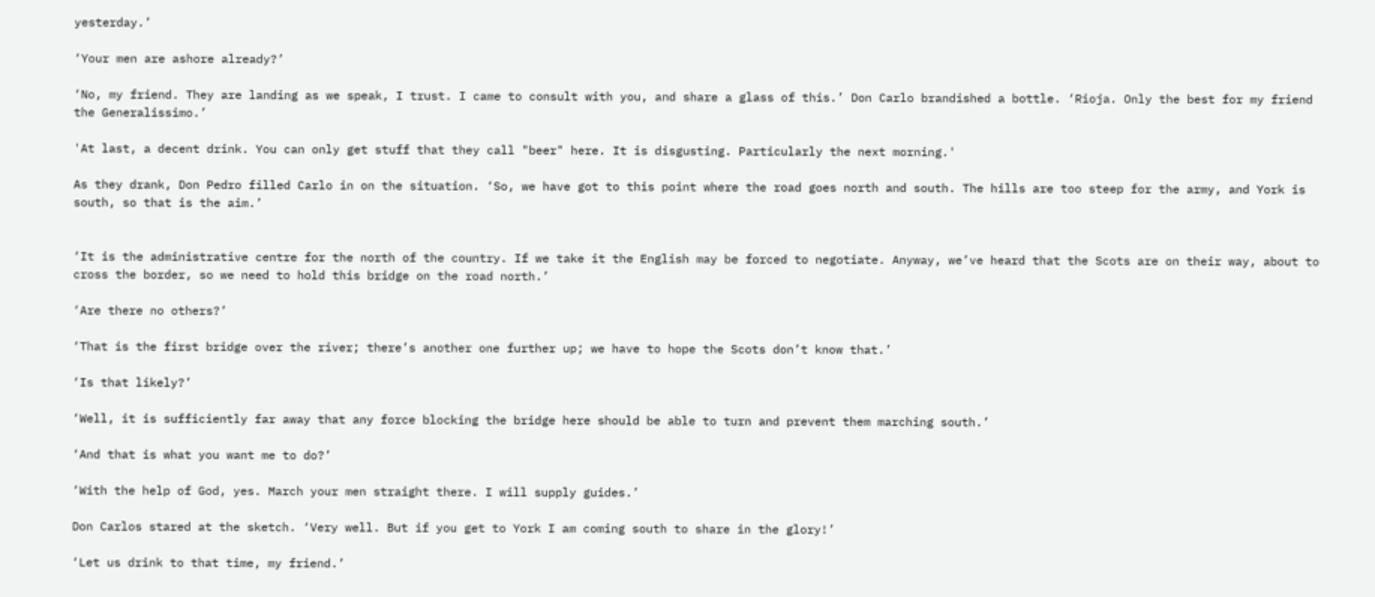yesterday.’

‘Your men are ashore already?’

‘No, my friend. They are landing as we speak, I trust. I came to consult with you, and share a glass of this.’ Don Carlo brandished a bottle. ‘Rioja. Only the best for my friend the Generalissimo.’

'At last, a decent drink. You can only get stuff that they call "beer" here. It is disgusting. Particularly the next morning.'

As they drank, Don Pedro filled Carlo in on the situation. ‘So, we have got to this point where the road goes north and south. The hills are too steep for the army, and York is south, so that is the aim.’


‘It is the administrative centre for the north of the country. If we take it the English may be forced to negotiate. Anyway, we’ve heard that the Scots are on their way, about to cross the border, so we need to hold this bridge on the road north.’

‘Are there no others?’

‘That is the first bridge over the river; there’s another one further up; we have to hope the Scots don’t know that.’

‘Is that likely?’

‘Well, it is sufficiently far away that any force blocking the bridge here should be able to turn and prevent them marching south.’

‘And that is what you want me to do?’

‘With the help of God, yes. March your men straight there. I will supply guides.’

Don Carlos stared at the sketch. ‘Very well. But if you get to York I am coming south to share in the glory!’

‘Let us drink to that time, my friend.’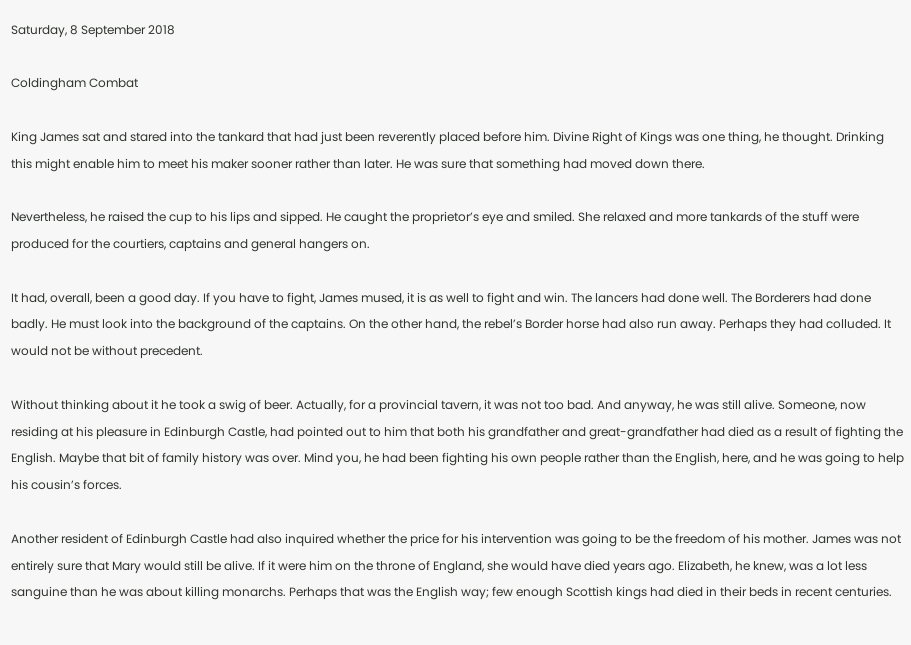Saturday, 8 September 2018

Coldingham Combat

King James sat and stared into the tankard that had just been reverently placed before him. Divine Right of Kings was one thing, he thought. Drinking this might enable him to meet his maker sooner rather than later. He was sure that something had moved down there.

Nevertheless, he raised the cup to his lips and sipped. He caught the proprietor’s eye and smiled. She relaxed and more tankards of the stuff were produced for the courtiers, captains and general hangers on.

It had, overall, been a good day. If you have to fight, James mused, it is as well to fight and win. The lancers had done well. The Borderers had done badly. He must look into the background of the captains. On the other hand, the rebel’s Border horse had also run away. Perhaps they had colluded. It would not be without precedent.

Without thinking about it he took a swig of beer. Actually, for a provincial tavern, it was not too bad. And anyway, he was still alive. Someone, now residing at his pleasure in Edinburgh Castle, had pointed out to him that both his grandfather and great-grandfather had died as a result of fighting the English. Maybe that bit of family history was over. Mind you, he had been fighting his own people rather than the English, here, and he was going to help his cousin’s forces.

Another resident of Edinburgh Castle had also inquired whether the price for his intervention was going to be the freedom of his mother. James was not entirely sure that Mary would still be alive. If it were him on the throne of England, she would have died years ago. Elizabeth, he knew, was a lot less sanguine than he was about killing monarchs. Perhaps that was the English way; few enough Scottish kings had died in their beds in recent centuries.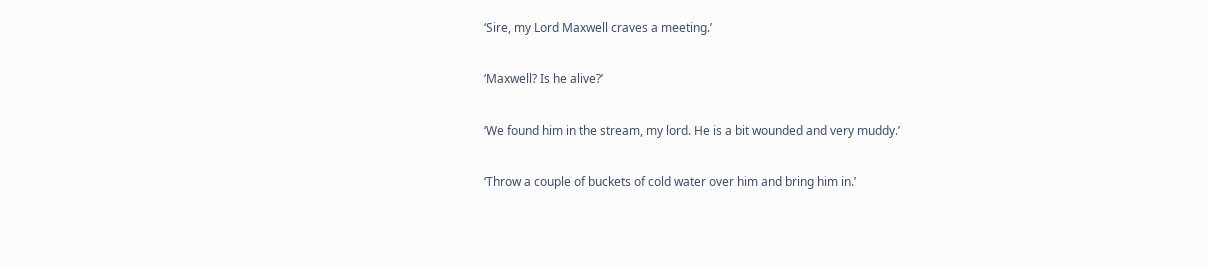‘Sire, my Lord Maxwell craves a meeting.’

‘Maxwell? Is he alive?’

‘We found him in the stream, my lord. He is a bit wounded and very muddy.’

‘Throw a couple of buckets of cold water over him and bring him in.’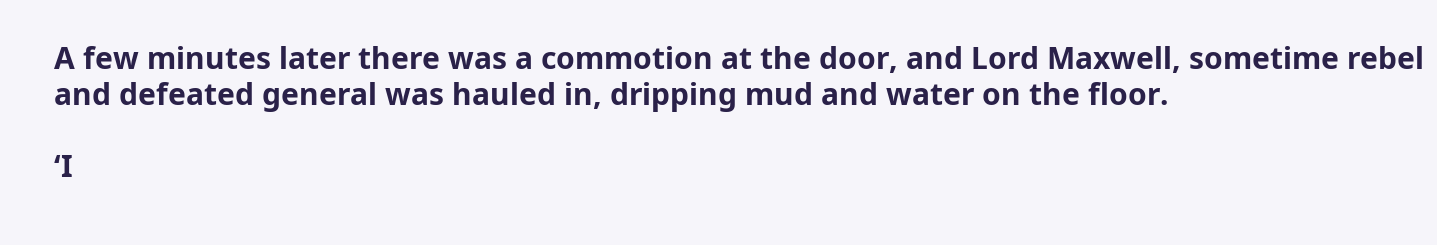A few minutes later there was a commotion at the door, and Lord Maxwell, sometime rebel and defeated general was hauled in, dripping mud and water on the floor.

‘I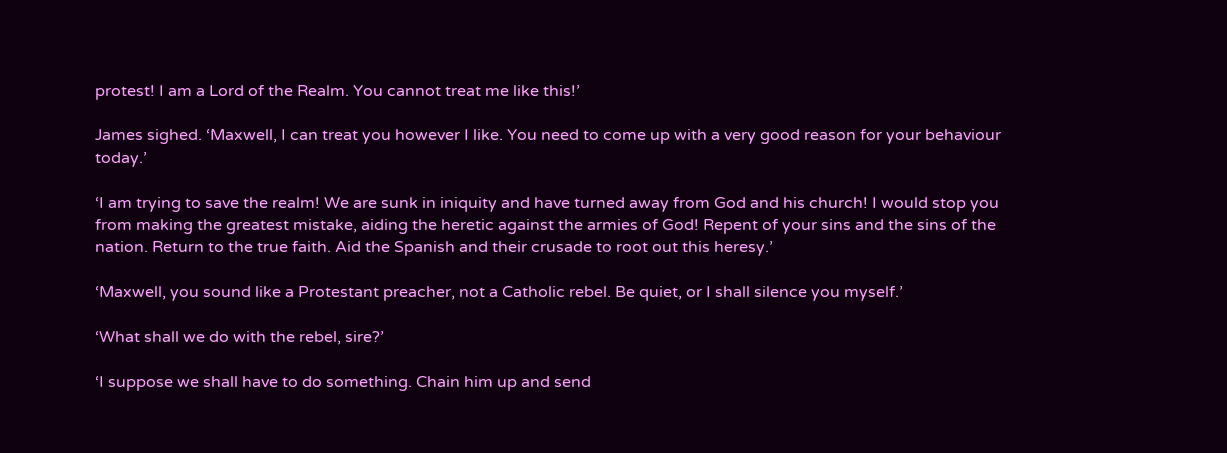protest! I am a Lord of the Realm. You cannot treat me like this!’

James sighed. ‘Maxwell, I can treat you however I like. You need to come up with a very good reason for your behaviour today.’

‘I am trying to save the realm! We are sunk in iniquity and have turned away from God and his church! I would stop you from making the greatest mistake, aiding the heretic against the armies of God! Repent of your sins and the sins of the nation. Return to the true faith. Aid the Spanish and their crusade to root out this heresy.’

‘Maxwell, you sound like a Protestant preacher, not a Catholic rebel. Be quiet, or I shall silence you myself.’

‘What shall we do with the rebel, sire?’

‘I suppose we shall have to do something. Chain him up and send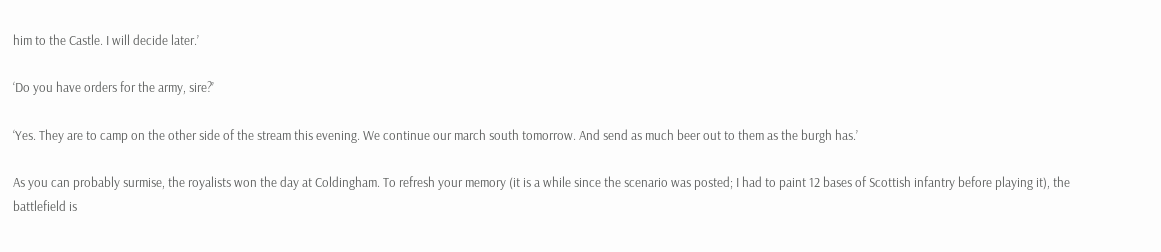him to the Castle. I will decide later.’

‘Do you have orders for the army, sire?’

‘Yes. They are to camp on the other side of the stream this evening. We continue our march south tomorrow. And send as much beer out to them as the burgh has.’

As you can probably surmise, the royalists won the day at Coldingham. To refresh your memory (it is a while since the scenario was posted; I had to paint 12 bases of Scottish infantry before playing it), the battlefield is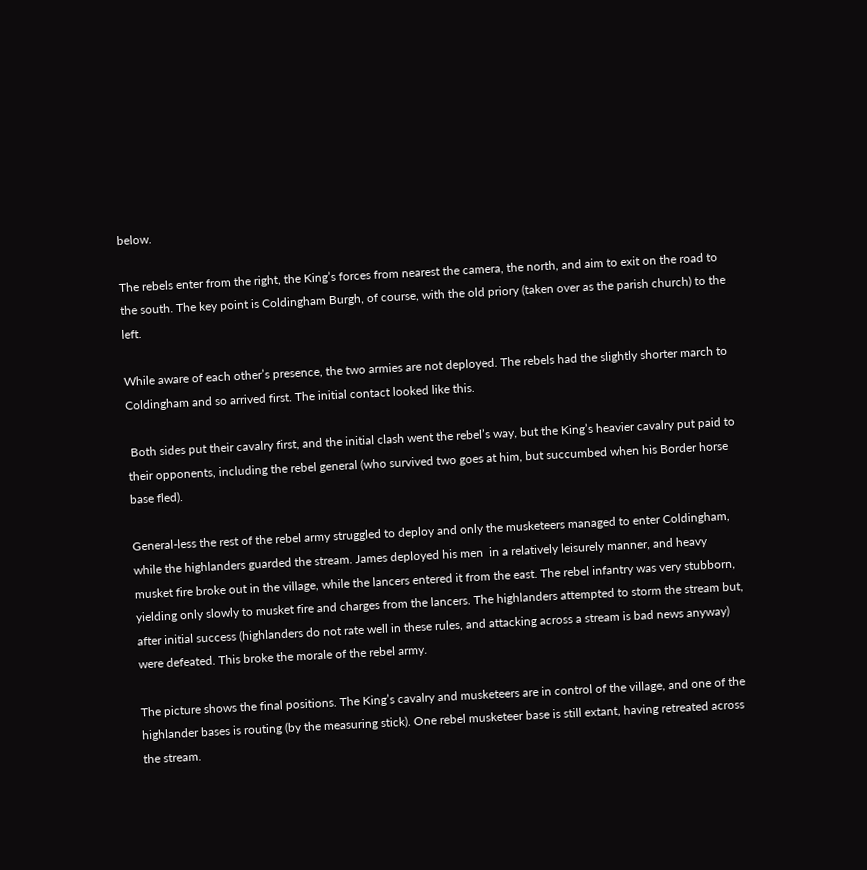below.

The rebels enter from the right, the King’s forces from nearest the camera, the north, and aim to exit on the road to the south. The key point is Coldingham Burgh, of course, with the old priory (taken over as the parish church) to the left.

While aware of each other’s presence, the two armies are not deployed. The rebels had the slightly shorter march to Coldingham and so arrived first. The initial contact looked like this.

 Both sides put their cavalry first, and the initial clash went the rebel’s way, but the King’s heavier cavalry put paid to their opponents, including the rebel general (who survived two goes at him, but succumbed when his Border horse base fled).

General-less the rest of the rebel army struggled to deploy and only the musketeers managed to enter Coldingham, while the highlanders guarded the stream. James deployed his men  in a relatively leisurely manner, and heavy musket fire broke out in the village, while the lancers entered it from the east. The rebel infantry was very stubborn, yielding only slowly to musket fire and charges from the lancers. The highlanders attempted to storm the stream but, after initial success (highlanders do not rate well in these rules, and attacking across a stream is bad news anyway) were defeated. This broke the morale of the rebel army.

The picture shows the final positions. The King’s cavalry and musketeers are in control of the village, and one of the highlander bases is routing (by the measuring stick). One rebel musketeer base is still extant, having retreated across the stream.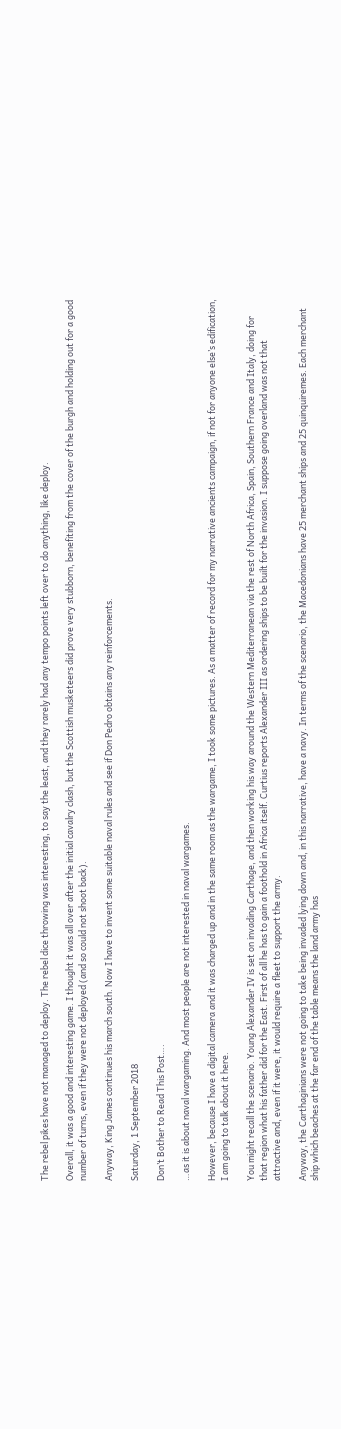The rebel pikes have not managed to deploy. The rebel dice throwing was interesting, to say the least, and they rarely had any tempo points left over to do anything, like deploy.

Overall, it was a good and interesting game. I thought it was all over after the initial cavalry clash, but the Scottish musketeers did prove very stubborn, benefiting from the cover of the burgh and holding out for a good number of turns, even if they were not deployed (and so could not shoot back).

Anyway, King James continues his march south. Now I have to invent some suitable naval rules and see if Don Pedro obtains any reinforcements.

Saturday, 1 September 2018

Don’t Bother to Read This Post….

…as it is about naval wargaming. And most people are not interested in naval wargames.

However, because I have a digital camera and it was charged up and in the same room as the wargame, I took some pictures. As a matter of record for my narrative ancients campaign, if not for anyone else’s edification, I am going to talk about it here.

You might recall the scenario. Young Alexander IV is set on invading Carthage, and then working his way around the Western Mediterranean via the rest of North Africa, Spain, Southern France and Italy, doing for that region what his father did for the East. First of all he has to gain a foothold in Africa itself. Curtius reports Alexander III as ordering ships to be built for the invasion. I suppose going overland was not that attractive and, even if it were, it would require a fleet to support the army.

Anyway, the Carthaginians were not going to take being invaded lying down and, in this narrative, have a navy. In terms of the scenario, the Macedonians have 25 merchant ships and 25 quinquiremes. Each merchant ship which beaches at the far end of the table means the land army has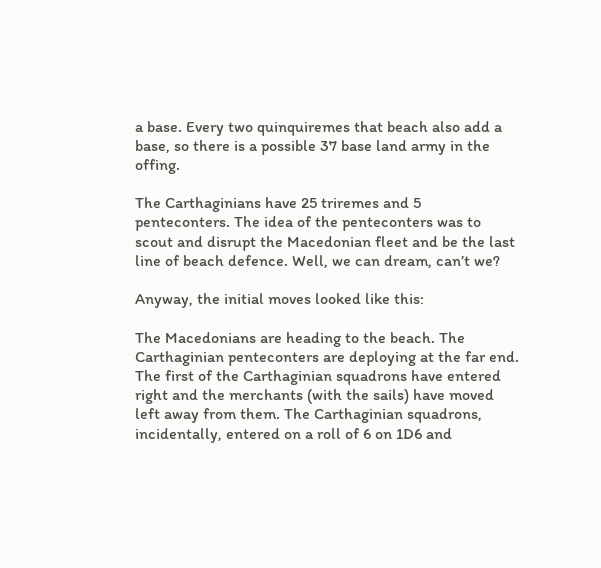a base. Every two quinquiremes that beach also add a base, so there is a possible 37 base land army in the offing.

The Carthaginians have 25 triremes and 5 penteconters. The idea of the penteconters was to scout and disrupt the Macedonian fleet and be the last line of beach defence. Well, we can dream, can’t we?

Anyway, the initial moves looked like this:

The Macedonians are heading to the beach. The Carthaginian penteconters are deploying at the far end. The first of the Carthaginian squadrons have entered right and the merchants (with the sails) have moved left away from them. The Carthaginian squadrons, incidentally, entered on a roll of 6 on 1D6 and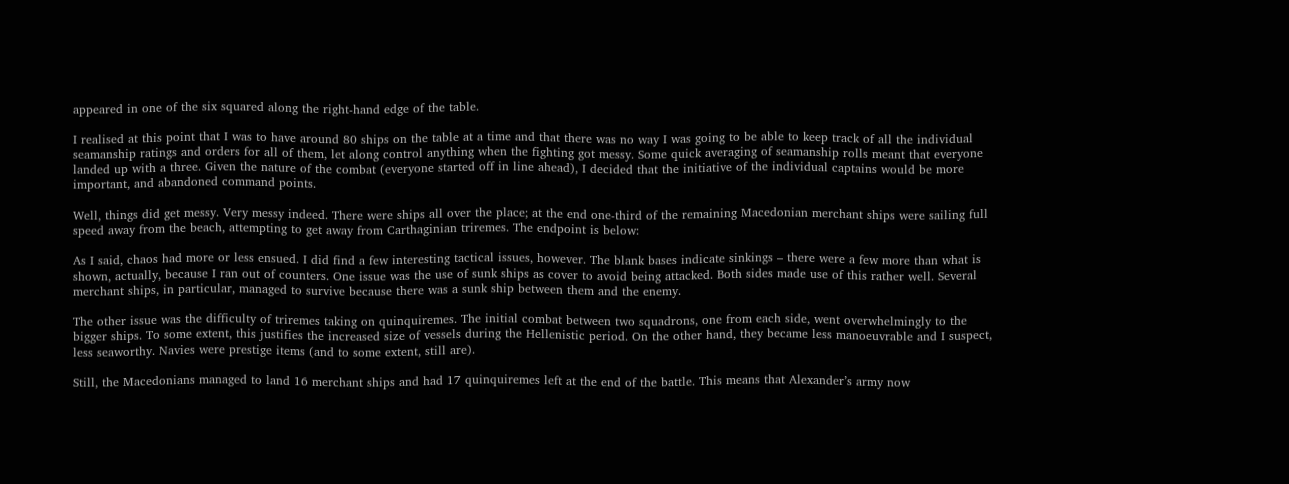appeared in one of the six squared along the right-hand edge of the table.

I realised at this point that I was to have around 80 ships on the table at a time and that there was no way I was going to be able to keep track of all the individual seamanship ratings and orders for all of them, let along control anything when the fighting got messy. Some quick averaging of seamanship rolls meant that everyone landed up with a three. Given the nature of the combat (everyone started off in line ahead), I decided that the initiative of the individual captains would be more important, and abandoned command points.

Well, things did get messy. Very messy indeed. There were ships all over the place; at the end one-third of the remaining Macedonian merchant ships were sailing full speed away from the beach, attempting to get away from Carthaginian triremes. The endpoint is below:

As I said, chaos had more or less ensued. I did find a few interesting tactical issues, however. The blank bases indicate sinkings – there were a few more than what is shown, actually, because I ran out of counters. One issue was the use of sunk ships as cover to avoid being attacked. Both sides made use of this rather well. Several merchant ships, in particular, managed to survive because there was a sunk ship between them and the enemy.

The other issue was the difficulty of triremes taking on quinquiremes. The initial combat between two squadrons, one from each side, went overwhelmingly to the bigger ships. To some extent, this justifies the increased size of vessels during the Hellenistic period. On the other hand, they became less manoeuvrable and I suspect, less seaworthy. Navies were prestige items (and to some extent, still are).

Still, the Macedonians managed to land 16 merchant ships and had 17 quinquiremes left at the end of the battle. This means that Alexander’s army now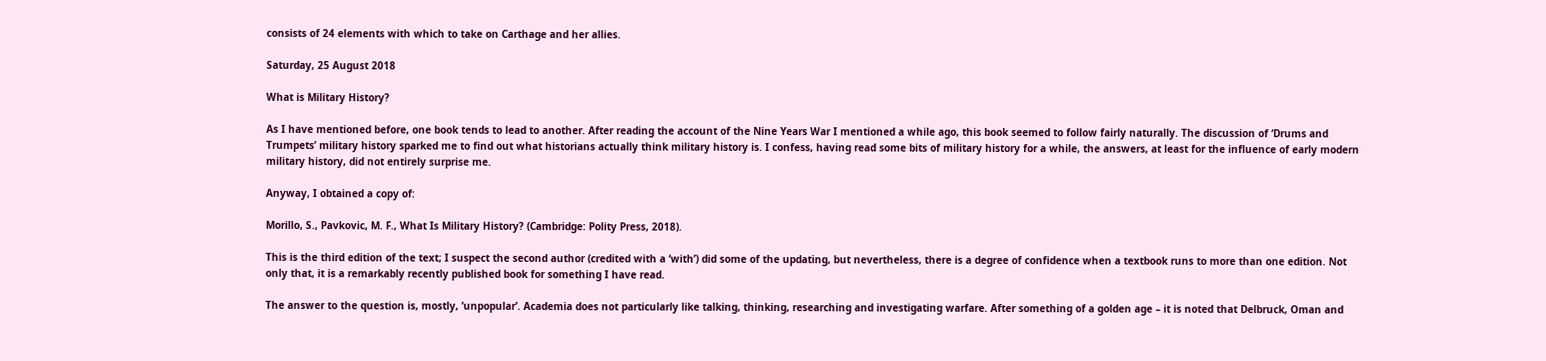consists of 24 elements with which to take on Carthage and her allies.

Saturday, 25 August 2018

What is Military History?

As I have mentioned before, one book tends to lead to another. After reading the account of the Nine Years War I mentioned a while ago, this book seemed to follow fairly naturally. The discussion of ‘Drums and Trumpets’ military history sparked me to find out what historians actually think military history is. I confess, having read some bits of military history for a while, the answers, at least for the influence of early modern military history, did not entirely surprise me.

Anyway, I obtained a copy of:

Morillo, S., Pavkovic, M. F., What Is Military History? (Cambridge: Polity Press, 2018).

This is the third edition of the text; I suspect the second author (credited with a ‘with’) did some of the updating, but nevertheless, there is a degree of confidence when a textbook runs to more than one edition. Not only that, it is a remarkably recently published book for something I have read.

The answer to the question is, mostly, ‘unpopular’. Academia does not particularly like talking, thinking, researching and investigating warfare. After something of a golden age – it is noted that Delbruck, Oman and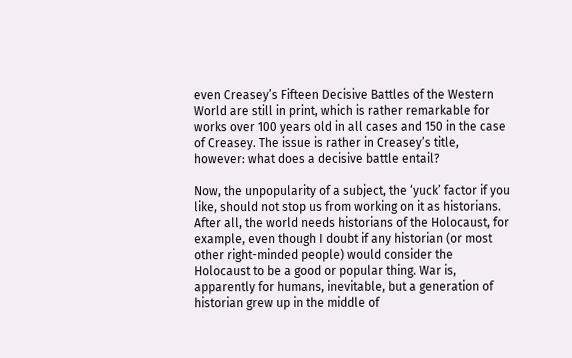even Creasey’s Fifteen Decisive Battles of the Western World are still in print, which is rather remarkable for works over 100 years old in all cases and 150 in the case of Creasey. The issue is rather in Creasey’s title, however: what does a decisive battle entail?

Now, the unpopularity of a subject, the ‘yuck’ factor if you like, should not stop us from working on it as historians. After all, the world needs historians of the Holocaust, for example, even though I doubt if any historian (or most other right-minded people) would consider the Holocaust to be a good or popular thing. War is, apparently for humans, inevitable, but a generation of historian grew up in the middle of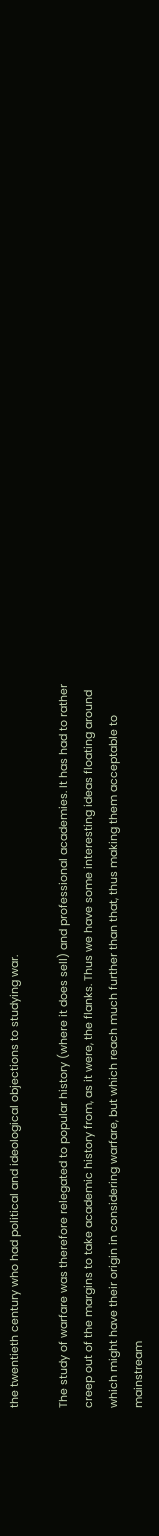the twentieth century who had political and ideological objections to studying war.

The study of warfare was therefore relegated to popular history (where it does sell) and professional academies. It has had to rather creep out of the margins to take academic history from, as it were, the flanks. Thus we have some interesting ideas floating around which might have their origin in considering warfare, but which reach much further than that, thus making them acceptable to mainstream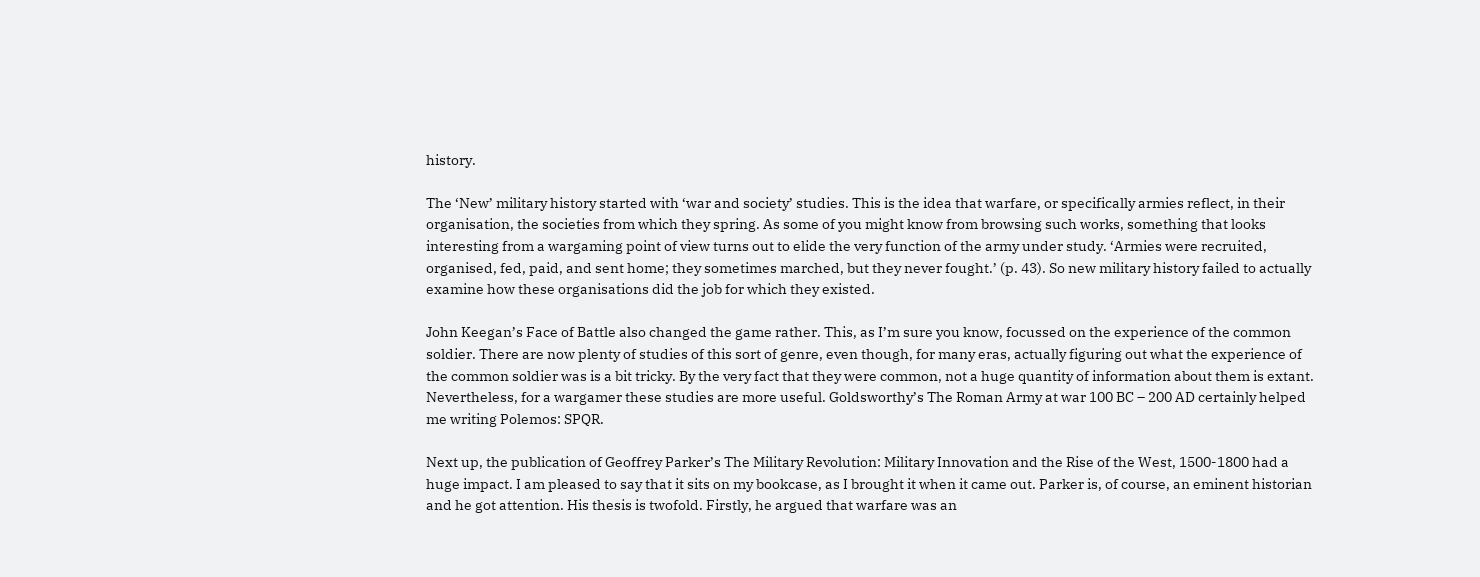history.

The ‘New’ military history started with ‘war and society’ studies. This is the idea that warfare, or specifically armies reflect, in their organisation, the societies from which they spring. As some of you might know from browsing such works, something that looks interesting from a wargaming point of view turns out to elide the very function of the army under study. ‘Armies were recruited, organised, fed, paid, and sent home; they sometimes marched, but they never fought.’ (p. 43). So new military history failed to actually examine how these organisations did the job for which they existed.

John Keegan’s Face of Battle also changed the game rather. This, as I’m sure you know, focussed on the experience of the common soldier. There are now plenty of studies of this sort of genre, even though, for many eras, actually figuring out what the experience of the common soldier was is a bit tricky. By the very fact that they were common, not a huge quantity of information about them is extant. Nevertheless, for a wargamer these studies are more useful. Goldsworthy’s The Roman Army at war 100 BC – 200 AD certainly helped me writing Polemos: SPQR.

Next up, the publication of Geoffrey Parker’s The Military Revolution: Military Innovation and the Rise of the West, 1500-1800 had a huge impact. I am pleased to say that it sits on my bookcase, as I brought it when it came out. Parker is, of course, an eminent historian and he got attention. His thesis is twofold. Firstly, he argued that warfare was an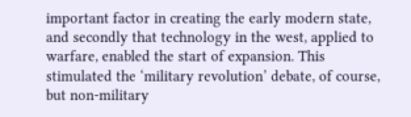important factor in creating the early modern state, and secondly that technology in the west, applied to warfare, enabled the start of expansion. This stimulated the ‘military revolution’ debate, of course, but non-military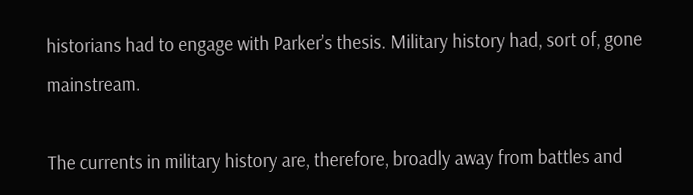historians had to engage with Parker’s thesis. Military history had, sort of, gone mainstream.

The currents in military history are, therefore, broadly away from battles and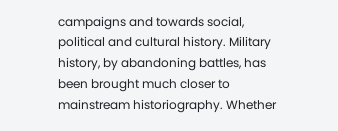campaigns and towards social, political and cultural history. Military history, by abandoning battles, has been brought much closer to mainstream historiography. Whether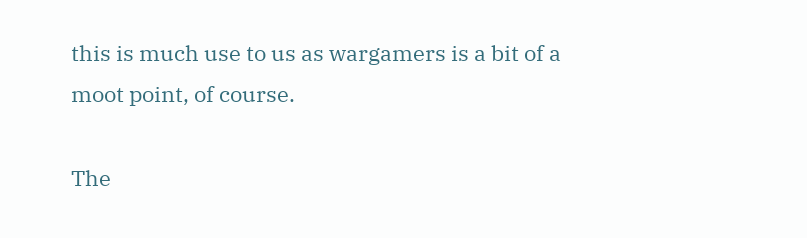this is much use to us as wargamers is a bit of a moot point, of course.

The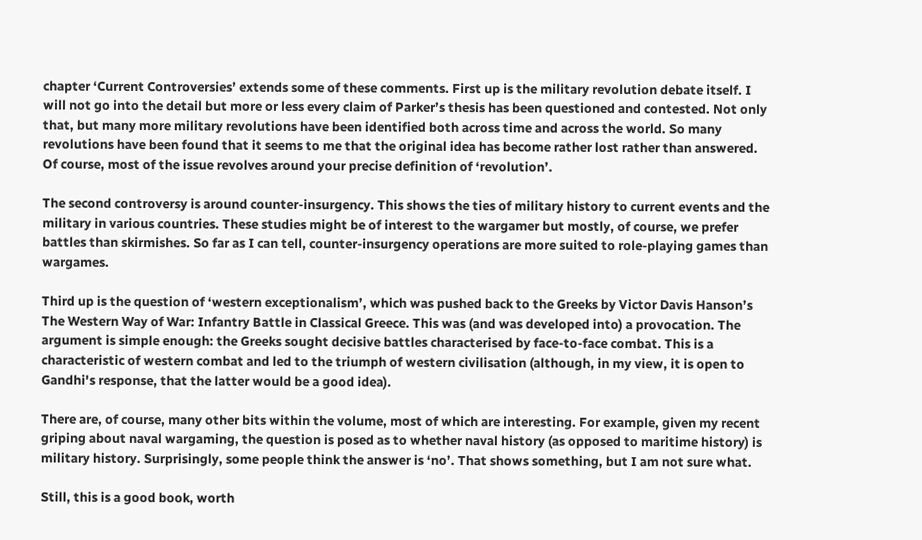chapter ‘Current Controversies’ extends some of these comments. First up is the military revolution debate itself. I will not go into the detail but more or less every claim of Parker’s thesis has been questioned and contested. Not only that, but many more military revolutions have been identified both across time and across the world. So many revolutions have been found that it seems to me that the original idea has become rather lost rather than answered. Of course, most of the issue revolves around your precise definition of ‘revolution’.

The second controversy is around counter-insurgency. This shows the ties of military history to current events and the military in various countries. These studies might be of interest to the wargamer but mostly, of course, we prefer battles than skirmishes. So far as I can tell, counter-insurgency operations are more suited to role-playing games than wargames.

Third up is the question of ‘western exceptionalism’, which was pushed back to the Greeks by Victor Davis Hanson’s The Western Way of War: Infantry Battle in Classical Greece. This was (and was developed into) a provocation. The argument is simple enough: the Greeks sought decisive battles characterised by face-to-face combat. This is a characteristic of western combat and led to the triumph of western civilisation (although, in my view, it is open to Gandhi's response, that the latter would be a good idea).

There are, of course, many other bits within the volume, most of which are interesting. For example, given my recent griping about naval wargaming, the question is posed as to whether naval history (as opposed to maritime history) is military history. Surprisingly, some people think the answer is ‘no’. That shows something, but I am not sure what.

Still, this is a good book, worth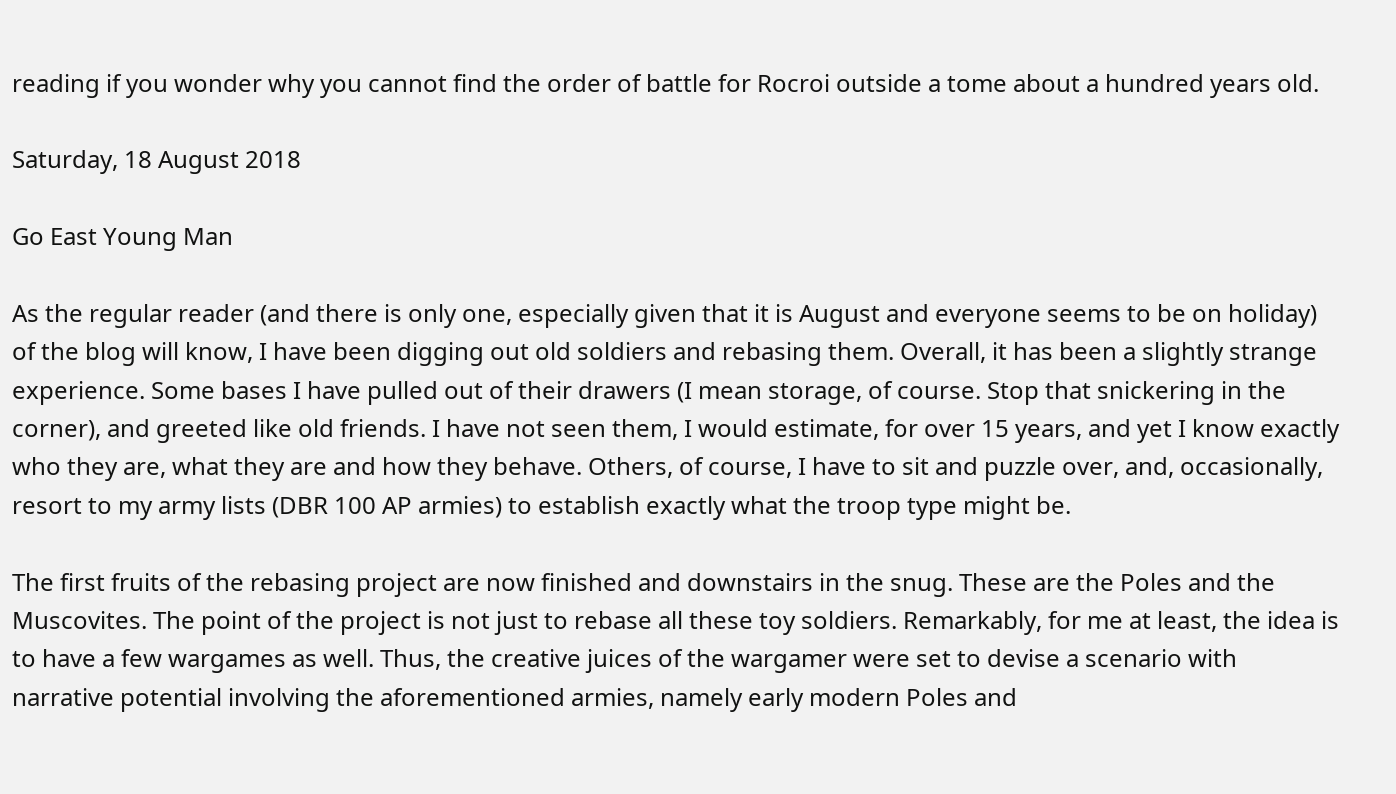reading if you wonder why you cannot find the order of battle for Rocroi outside a tome about a hundred years old.

Saturday, 18 August 2018

Go East Young Man

As the regular reader (and there is only one, especially given that it is August and everyone seems to be on holiday) of the blog will know, I have been digging out old soldiers and rebasing them. Overall, it has been a slightly strange experience. Some bases I have pulled out of their drawers (I mean storage, of course. Stop that snickering in the corner), and greeted like old friends. I have not seen them, I would estimate, for over 15 years, and yet I know exactly who they are, what they are and how they behave. Others, of course, I have to sit and puzzle over, and, occasionally, resort to my army lists (DBR 100 AP armies) to establish exactly what the troop type might be.

The first fruits of the rebasing project are now finished and downstairs in the snug. These are the Poles and the Muscovites. The point of the project is not just to rebase all these toy soldiers. Remarkably, for me at least, the idea is to have a few wargames as well. Thus, the creative juices of the wargamer were set to devise a scenario with narrative potential involving the aforementioned armies, namely early modern Poles and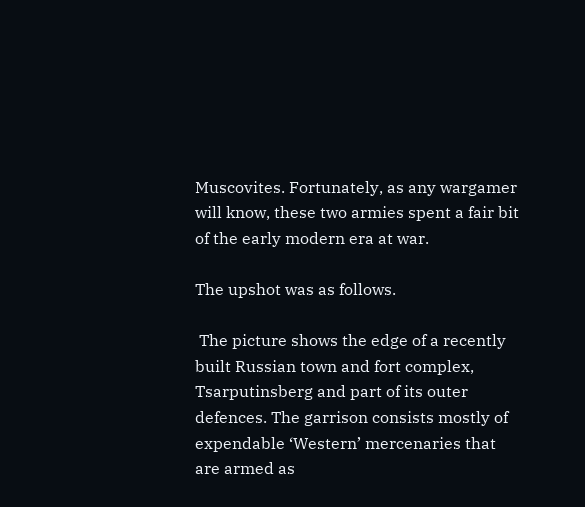Muscovites. Fortunately, as any wargamer will know, these two armies spent a fair bit of the early modern era at war.

The upshot was as follows.

 The picture shows the edge of a recently built Russian town and fort complex, Tsarputinsberg and part of its outer defences. The garrison consists mostly of expendable ‘Western’ mercenaries that are armed as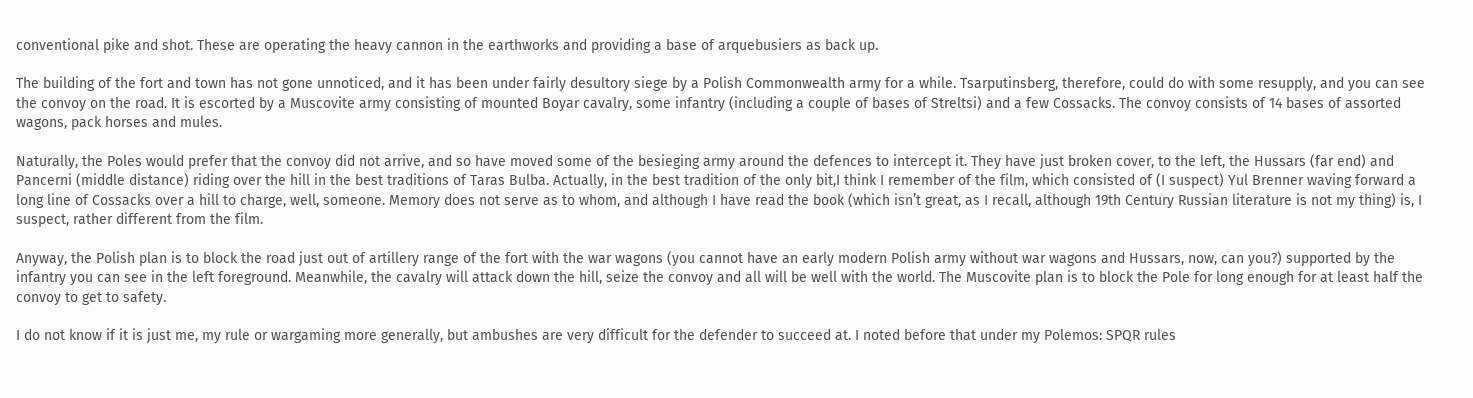conventional pike and shot. These are operating the heavy cannon in the earthworks and providing a base of arquebusiers as back up.

The building of the fort and town has not gone unnoticed, and it has been under fairly desultory siege by a Polish Commonwealth army for a while. Tsarputinsberg, therefore, could do with some resupply, and you can see the convoy on the road. It is escorted by a Muscovite army consisting of mounted Boyar cavalry, some infantry (including a couple of bases of Streltsi) and a few Cossacks. The convoy consists of 14 bases of assorted wagons, pack horses and mules.

Naturally, the Poles would prefer that the convoy did not arrive, and so have moved some of the besieging army around the defences to intercept it. They have just broken cover, to the left, the Hussars (far end) and Pancerni (middle distance) riding over the hill in the best traditions of Taras Bulba. Actually, in the best tradition of the only bit,I think I remember of the film, which consisted of (I suspect) Yul Brenner waving forward a long line of Cossacks over a hill to charge, well, someone. Memory does not serve as to whom, and although I have read the book (which isn’t great, as I recall, although 19th Century Russian literature is not my thing) is, I suspect, rather different from the film.

Anyway, the Polish plan is to block the road just out of artillery range of the fort with the war wagons (you cannot have an early modern Polish army without war wagons and Hussars, now, can you?) supported by the infantry you can see in the left foreground. Meanwhile, the cavalry will attack down the hill, seize the convoy and all will be well with the world. The Muscovite plan is to block the Pole for long enough for at least half the convoy to get to safety.

I do not know if it is just me, my rule or wargaming more generally, but ambushes are very difficult for the defender to succeed at. I noted before that under my Polemos: SPQR rules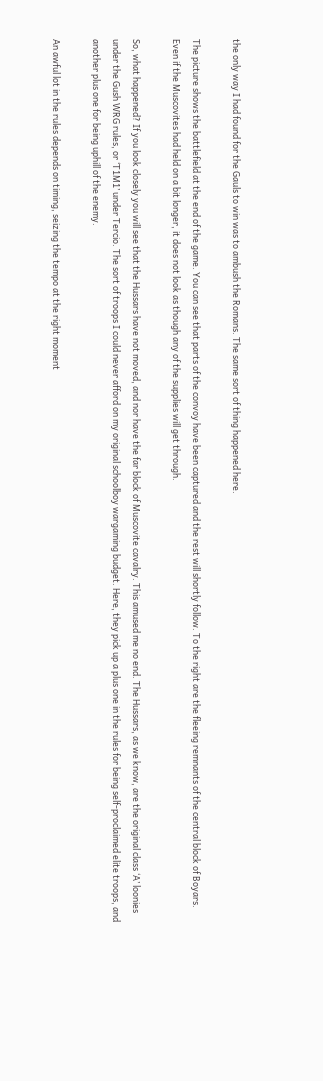the only way I had found for the Gauls to win was to ambush the Romans. The same sort of thing happened here.

The picture shows the battlefield at the end of the game. You can see that parts of the convoy have been captured and the rest will shortly follow. To the right are the fleeing remnants of the central block of Boyars. Even if the Muscovites had held on a bit longer, it does not look as though any of the supplies will get through.

So, what happened? If you look closely you will see that the Hussars have not moved, and nor have the far block of Muscovite cavalry. This amused me no end. The Hussars, as we know, are the original class ‘A’ loonies under the Gush WRG rules, or ‘T1M1’ under Tercio. The sort of troops I could never afford on my original schoolboy wargaming budget. Here, they pick up a plus one in the rules for being self-proclaimed elite troops, and another plus one for being uphill of the enemy.

An awful lot in the rules depends on timing, seizing the tempo at the right moment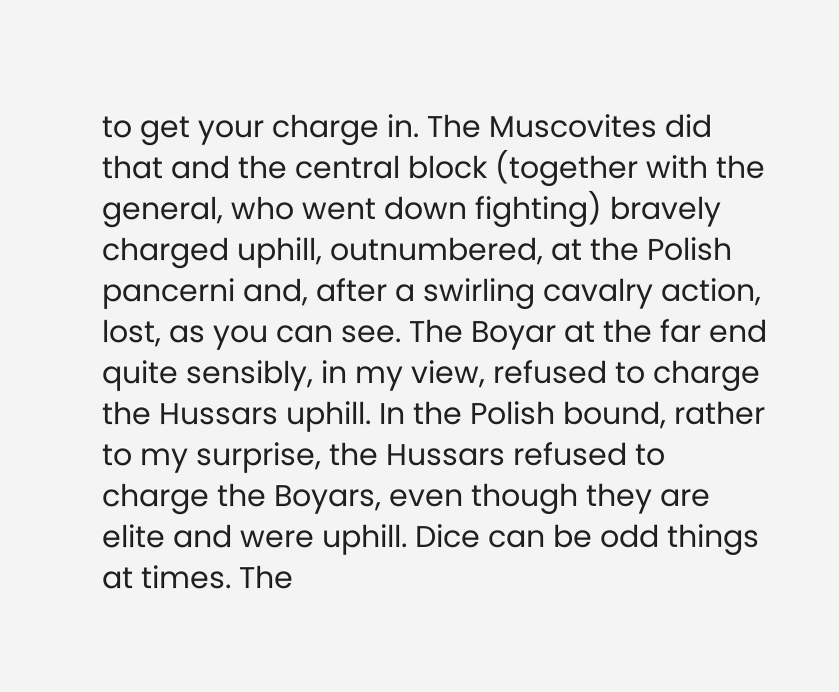to get your charge in. The Muscovites did that and the central block (together with the general, who went down fighting) bravely charged uphill, outnumbered, at the Polish pancerni and, after a swirling cavalry action, lost, as you can see. The Boyar at the far end quite sensibly, in my view, refused to charge the Hussars uphill. In the Polish bound, rather to my surprise, the Hussars refused to charge the Boyars, even though they are elite and were uphill. Dice can be odd things at times. The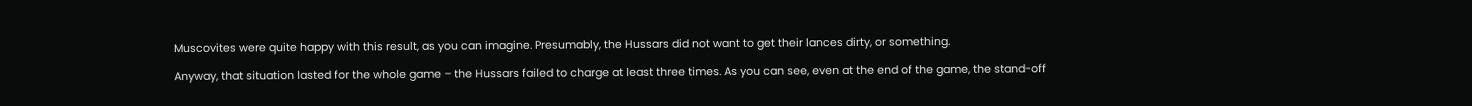Muscovites were quite happy with this result, as you can imagine. Presumably, the Hussars did not want to get their lances dirty, or something.

Anyway, that situation lasted for the whole game – the Hussars failed to charge at least three times. As you can see, even at the end of the game, the stand-off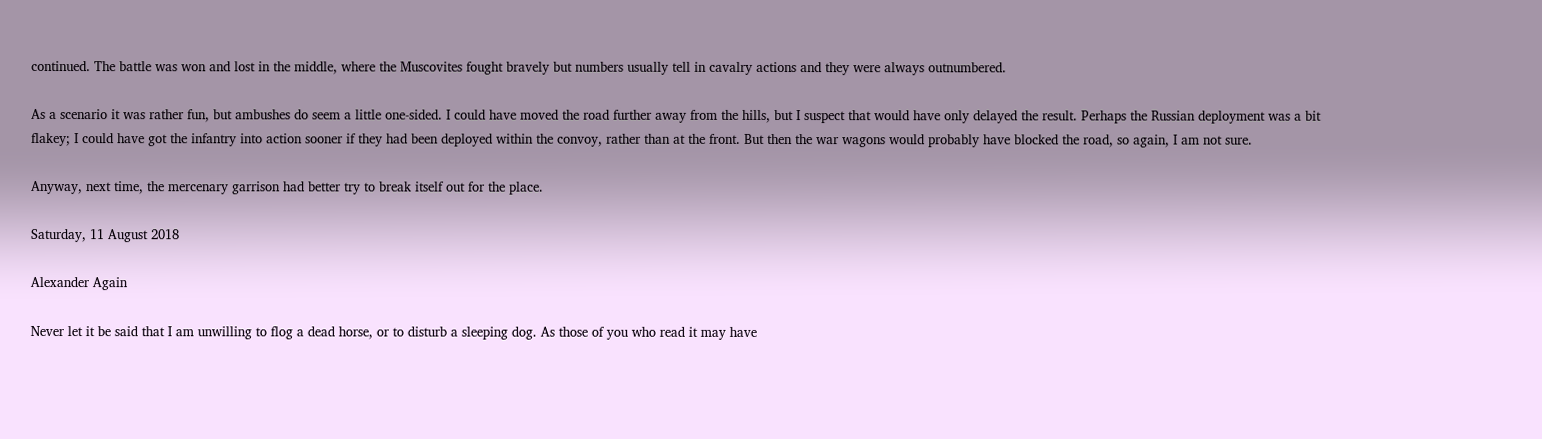continued. The battle was won and lost in the middle, where the Muscovites fought bravely but numbers usually tell in cavalry actions and they were always outnumbered.

As a scenario it was rather fun, but ambushes do seem a little one-sided. I could have moved the road further away from the hills, but I suspect that would have only delayed the result. Perhaps the Russian deployment was a bit flakey; I could have got the infantry into action sooner if they had been deployed within the convoy, rather than at the front. But then the war wagons would probably have blocked the road, so again, I am not sure.

Anyway, next time, the mercenary garrison had better try to break itself out for the place.

Saturday, 11 August 2018

Alexander Again

Never let it be said that I am unwilling to flog a dead horse, or to disturb a sleeping dog. As those of you who read it may have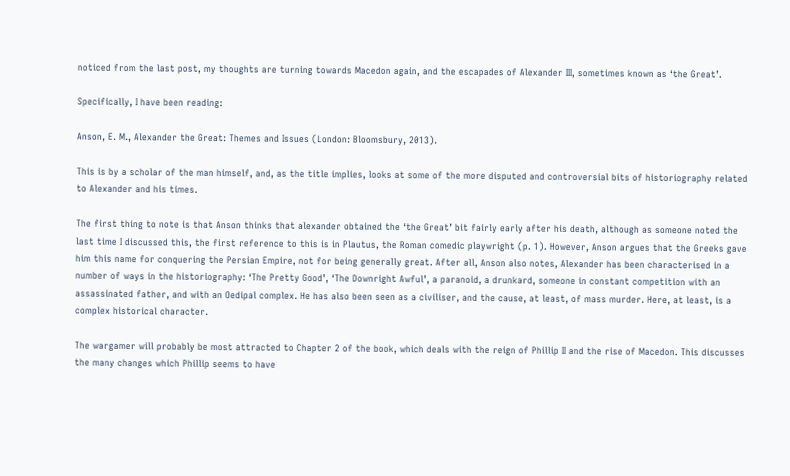noticed from the last post, my thoughts are turning towards Macedon again, and the escapades of Alexander III, sometimes known as ‘the Great’.

Specifically, I have been reading:

Anson, E. M., Alexander the Great: Themes and Issues (London: Bloomsbury, 2013).

This is by a scholar of the man himself, and, as the title implies, looks at some of the more disputed and controversial bits of historiography related to Alexander and his times.

The first thing to note is that Anson thinks that alexander obtained the ‘the Great’ bit fairly early after his death, although as someone noted the last time I discussed this, the first reference to this is in Plautus, the Roman comedic playwright (p. 1). However, Anson argues that the Greeks gave him this name for conquering the Persian Empire, not for being generally great. After all, Anson also notes, Alexander has been characterised in a number of ways in the historiography: ‘The Pretty Good’, ‘The Downright Awful’, a paranoid, a drunkard, someone in constant competition with an assassinated father, and with an Oedipal complex. He has also been seen as a civiliser, and the cause, at least, of mass murder. Here, at least, is a complex historical character.

The wargamer will probably be most attracted to Chapter 2 of the book, which deals with the reign of Phillip II and the rise of Macedon. This discusses the many changes which Phillip seems to have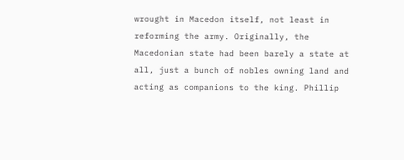wrought in Macedon itself, not least in reforming the army. Originally, the Macedonian state had been barely a state at all, just a bunch of nobles owning land and acting as companions to the king. Phillip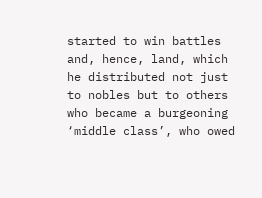started to win battles and, hence, land, which he distributed not just to nobles but to others who became a burgeoning ‘middle class’, who owed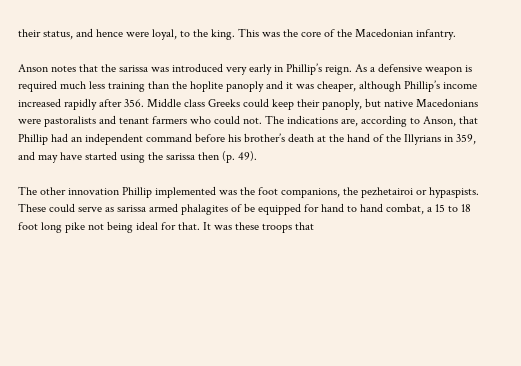their status, and hence were loyal, to the king. This was the core of the Macedonian infantry.

Anson notes that the sarissa was introduced very early in Phillip’s reign. As a defensive weapon is required much less training than the hoplite panoply and it was cheaper, although Phillip’s income increased rapidly after 356. Middle class Greeks could keep their panoply, but native Macedonians were pastoralists and tenant farmers who could not. The indications are, according to Anson, that Phillip had an independent command before his brother’s death at the hand of the Illyrians in 359, and may have started using the sarissa then (p. 49).

The other innovation Phillip implemented was the foot companions, the pezhetairoi or hypaspists. These could serve as sarissa armed phalagites of be equipped for hand to hand combat, a 15 to 18 foot long pike not being ideal for that. It was these troops that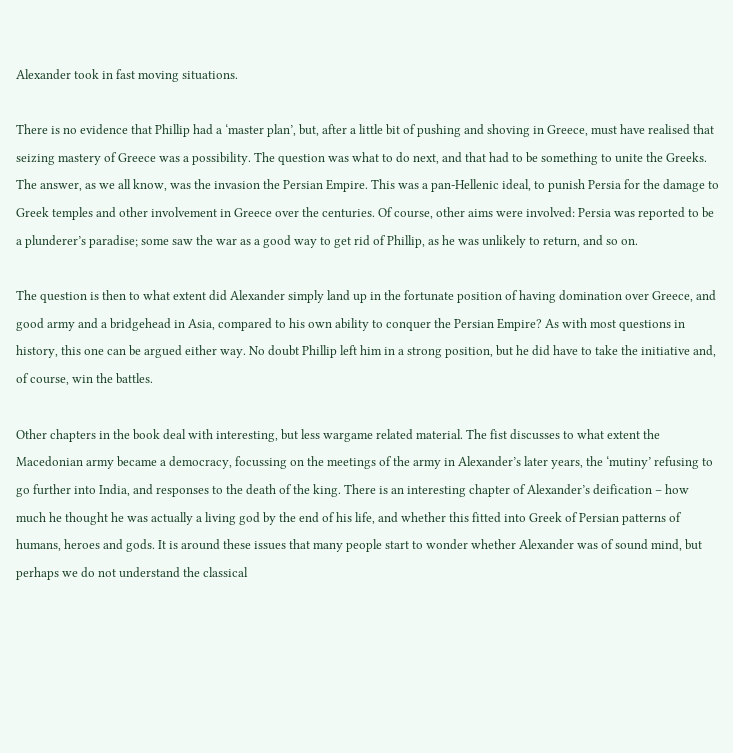Alexander took in fast moving situations.

There is no evidence that Phillip had a ‘master plan’, but, after a little bit of pushing and shoving in Greece, must have realised that seizing mastery of Greece was a possibility. The question was what to do next, and that had to be something to unite the Greeks. The answer, as we all know, was the invasion the Persian Empire. This was a pan-Hellenic ideal, to punish Persia for the damage to Greek temples and other involvement in Greece over the centuries. Of course, other aims were involved: Persia was reported to be a plunderer’s paradise; some saw the war as a good way to get rid of Phillip, as he was unlikely to return, and so on.

The question is then to what extent did Alexander simply land up in the fortunate position of having domination over Greece, and good army and a bridgehead in Asia, compared to his own ability to conquer the Persian Empire? As with most questions in history, this one can be argued either way. No doubt Phillip left him in a strong position, but he did have to take the initiative and, of course, win the battles.

Other chapters in the book deal with interesting, but less wargame related material. The fist discusses to what extent the Macedonian army became a democracy, focussing on the meetings of the army in Alexander’s later years, the ‘mutiny’ refusing to go further into India, and responses to the death of the king. There is an interesting chapter of Alexander’s deification – how much he thought he was actually a living god by the end of his life, and whether this fitted into Greek of Persian patterns of humans, heroes and gods. It is around these issues that many people start to wonder whether Alexander was of sound mind, but perhaps we do not understand the classical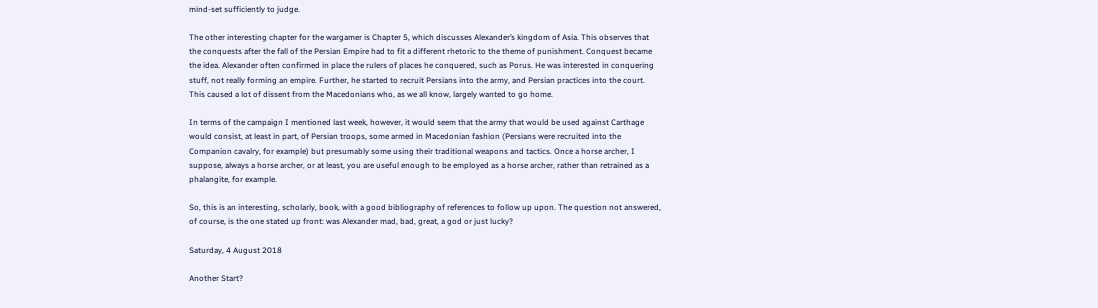mind-set sufficiently to judge.

The other interesting chapter for the wargamer is Chapter 5, which discusses Alexander’s kingdom of Asia. This observes that the conquests after the fall of the Persian Empire had to fit a different rhetoric to the theme of punishment. Conquest became the idea. Alexander often confirmed in place the rulers of places he conquered, such as Porus. He was interested in conquering stuff, not really forming an empire. Further, he started to recruit Persians into the army, and Persian practices into the court. This caused a lot of dissent from the Macedonians who, as we all know, largely wanted to go home.

In terms of the campaign I mentioned last week, however, it would seem that the army that would be used against Carthage would consist, at least in part, of Persian troops, some armed in Macedonian fashion (Persians were recruited into the Companion cavalry, for example) but presumably some using their traditional weapons and tactics. Once a horse archer, I suppose, always a horse archer, or at least, you are useful enough to be employed as a horse archer, rather than retrained as a phalangite, for example.

So, this is an interesting, scholarly, book, with a good bibliography of references to follow up upon. The question not answered, of course, is the one stated up front: was Alexander mad, bad, great, a god or just lucky?

Saturday, 4 August 2018

Another Start?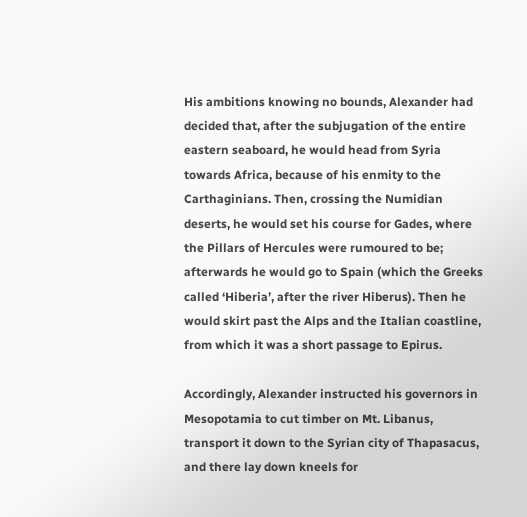His ambitions knowing no bounds, Alexander had decided that, after the subjugation of the entire eastern seaboard, he would head from Syria towards Africa, because of his enmity to the Carthaginians. Then, crossing the Numidian deserts, he would set his course for Gades, where the Pillars of Hercules were rumoured to be; afterwards he would go to Spain (which the Greeks called ‘Hiberia’, after the river Hiberus). Then he would skirt past the Alps and the Italian coastline, from which it was a short passage to Epirus.

Accordingly, Alexander instructed his governors in Mesopotamia to cut timber on Mt. Libanus, transport it down to the Syrian city of Thapasacus, and there lay down kneels for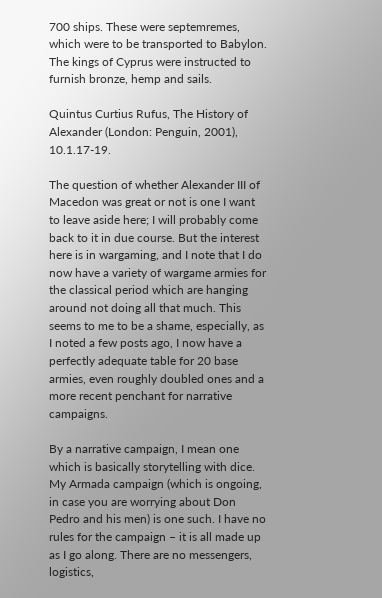700 ships. These were septemremes, which were to be transported to Babylon. The kings of Cyprus were instructed to furnish bronze, hemp and sails.

Quintus Curtius Rufus, The History of Alexander (London: Penguin, 2001), 10.1.17-19.

The question of whether Alexander III of Macedon was great or not is one I want to leave aside here; I will probably come back to it in due course. But the interest here is in wargaming, and I note that I do now have a variety of wargame armies for the classical period which are hanging around not doing all that much. This seems to me to be a shame, especially, as I noted a few posts ago, I now have a perfectly adequate table for 20 base armies, even roughly doubled ones and a more recent penchant for narrative campaigns.

By a narrative campaign, I mean one which is basically storytelling with dice. My Armada campaign (which is ongoing, in case you are worrying about Don Pedro and his men) is one such. I have no rules for the campaign – it is all made up as I go along. There are no messengers, logistics,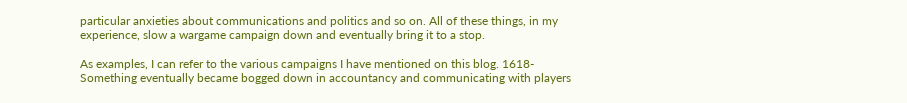particular anxieties about communications and politics and so on. All of these things, in my experience, slow a wargame campaign down and eventually bring it to a stop.

As examples, I can refer to the various campaigns I have mentioned on this blog. 1618-Something eventually became bogged down in accountancy and communicating with players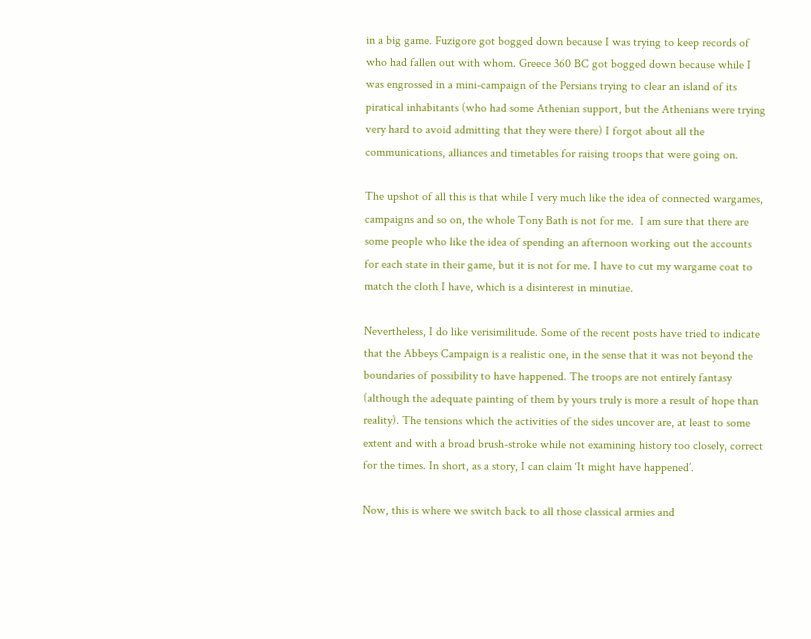in a big game. Fuzigore got bogged down because I was trying to keep records of who had fallen out with whom. Greece 360 BC got bogged down because while I was engrossed in a mini-campaign of the Persians trying to clear an island of its piratical inhabitants (who had some Athenian support, but the Athenians were trying very hard to avoid admitting that they were there) I forgot about all the communications, alliances and timetables for raising troops that were going on.

The upshot of all this is that while I very much like the idea of connected wargames, campaigns and so on, the whole Tony Bath is not for me.  I am sure that there are some people who like the idea of spending an afternoon working out the accounts for each state in their game, but it is not for me. I have to cut my wargame coat to match the cloth I have, which is a disinterest in minutiae.

Nevertheless, I do like verisimilitude. Some of the recent posts have tried to indicate that the Abbeys Campaign is a realistic one, in the sense that it was not beyond the boundaries of possibility to have happened. The troops are not entirely fantasy (although the adequate painting of them by yours truly is more a result of hope than reality). The tensions which the activities of the sides uncover are, at least to some extent and with a broad brush-stroke while not examining history too closely, correct for the times. In short, as a story, I can claim ‘It might have happened’.

Now, this is where we switch back to all those classical armies and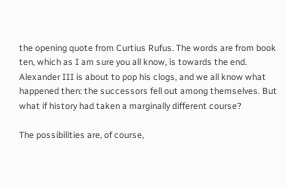the opening quote from Curtius Rufus. The words are from book ten, which as I am sure you all know, is towards the end. Alexander III is about to pop his clogs, and we all know what happened then: the successors fell out among themselves. But what if history had taken a marginally different course?

The possibilities are, of course,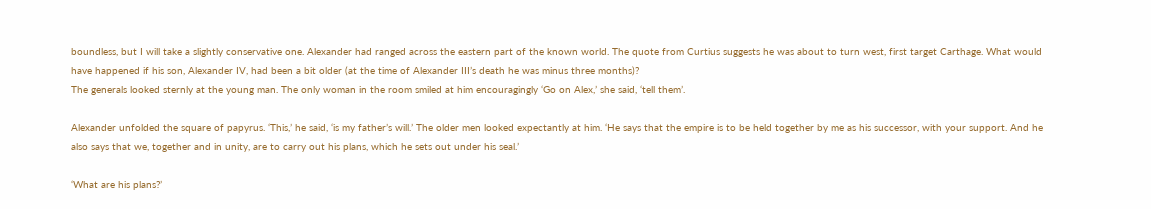boundless, but I will take a slightly conservative one. Alexander had ranged across the eastern part of the known world. The quote from Curtius suggests he was about to turn west, first target Carthage. What would have happened if his son, Alexander IV, had been a bit older (at the time of Alexander III’s death he was minus three months)?
The generals looked sternly at the young man. The only woman in the room smiled at him encouragingly ‘Go on Alex,’ she said, ‘tell them’.

Alexander unfolded the square of papyrus. ‘This,’ he said, ‘is my father’s will.’ The older men looked expectantly at him. ‘He says that the empire is to be held together by me as his successor, with your support. And he also says that we, together and in unity, are to carry out his plans, which he sets out under his seal.’

‘What are his plans?’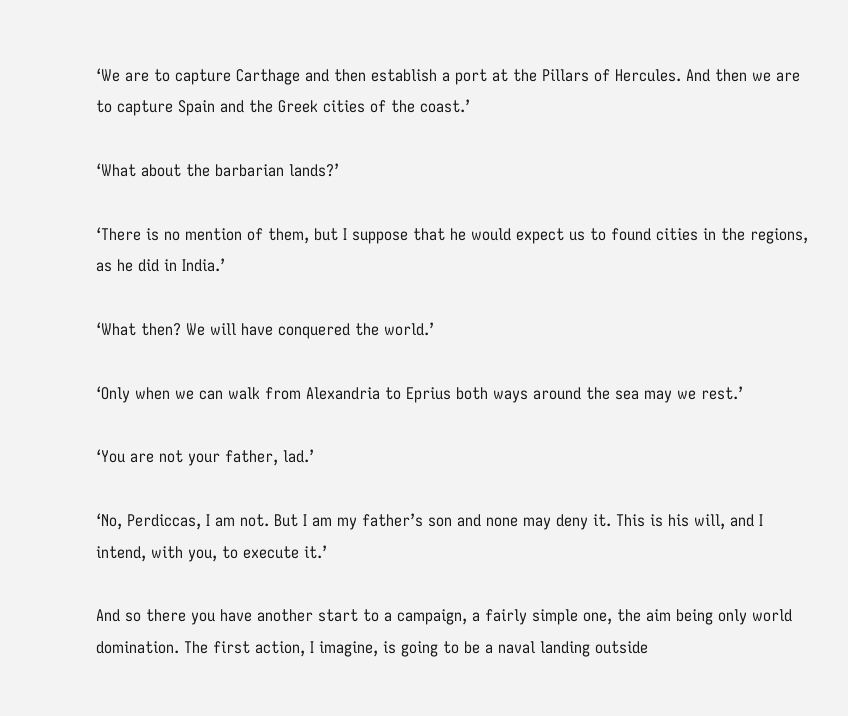‘We are to capture Carthage and then establish a port at the Pillars of Hercules. And then we are to capture Spain and the Greek cities of the coast.’

‘What about the barbarian lands?’

‘There is no mention of them, but I suppose that he would expect us to found cities in the regions, as he did in India.’

‘What then? We will have conquered the world.’

‘Only when we can walk from Alexandria to Eprius both ways around the sea may we rest.’

‘You are not your father, lad.’

‘No, Perdiccas, I am not. But I am my father’s son and none may deny it. This is his will, and I intend, with you, to execute it.’

And so there you have another start to a campaign, a fairly simple one, the aim being only world domination. The first action, I imagine, is going to be a naval landing outside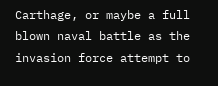Carthage, or maybe a full blown naval battle as the invasion force attempt to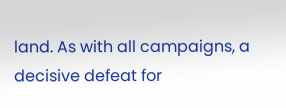land. As with all campaigns, a decisive defeat for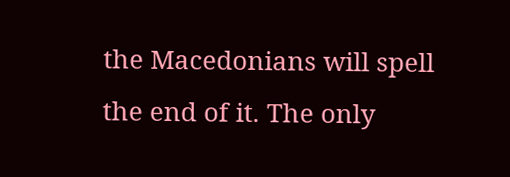the Macedonians will spell the end of it. The only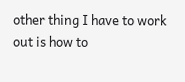other thing I have to work out is how to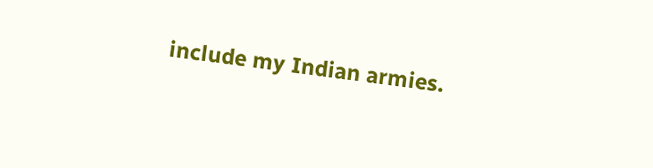include my Indian armies.